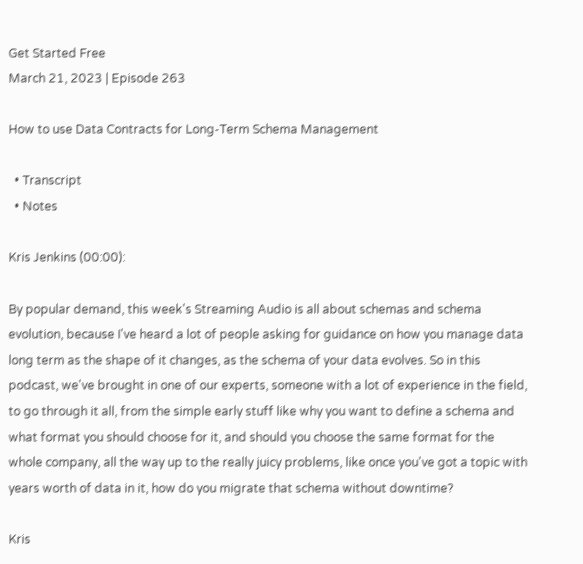Get Started Free
March 21, 2023 | Episode 263

How to use Data Contracts for Long-Term Schema Management

  • Transcript
  • Notes

Kris Jenkins (00:00):

By popular demand, this week's Streaming Audio is all about schemas and schema evolution, because I've heard a lot of people asking for guidance on how you manage data long term as the shape of it changes, as the schema of your data evolves. So in this podcast, we've brought in one of our experts, someone with a lot of experience in the field, to go through it all, from the simple early stuff like why you want to define a schema and what format you should choose for it, and should you choose the same format for the whole company, all the way up to the really juicy problems, like once you've got a topic with years worth of data in it, how do you migrate that schema without downtime?

Kris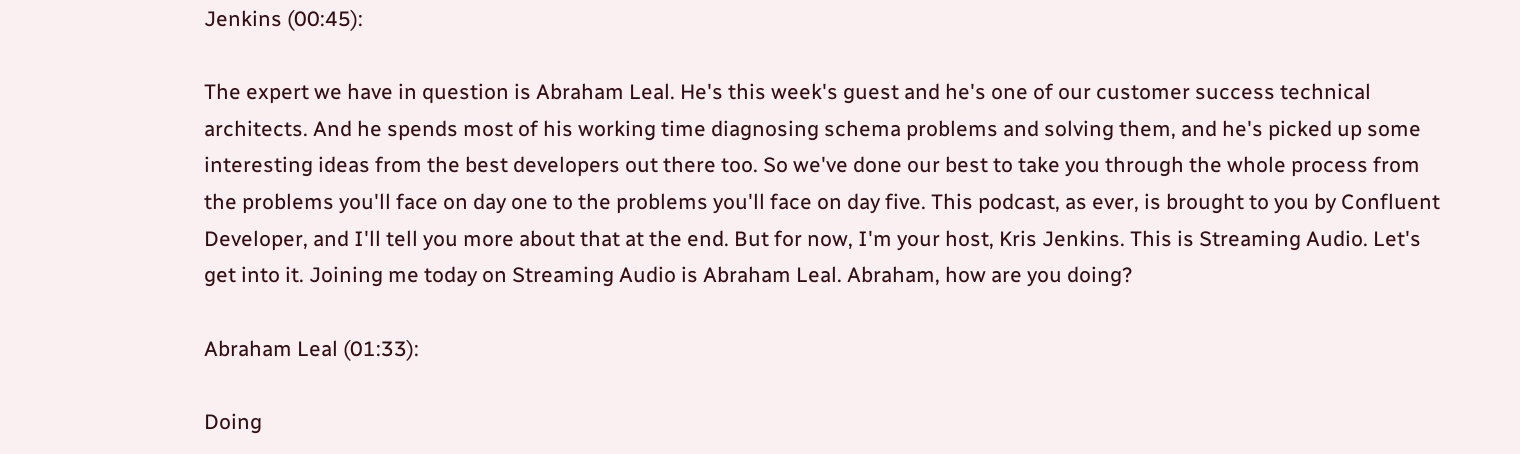Jenkins (00:45):

The expert we have in question is Abraham Leal. He's this week's guest and he's one of our customer success technical architects. And he spends most of his working time diagnosing schema problems and solving them, and he's picked up some interesting ideas from the best developers out there too. So we've done our best to take you through the whole process from the problems you'll face on day one to the problems you'll face on day five. This podcast, as ever, is brought to you by Confluent Developer, and I'll tell you more about that at the end. But for now, I'm your host, Kris Jenkins. This is Streaming Audio. Let's get into it. Joining me today on Streaming Audio is Abraham Leal. Abraham, how are you doing?

Abraham Leal (01:33):

Doing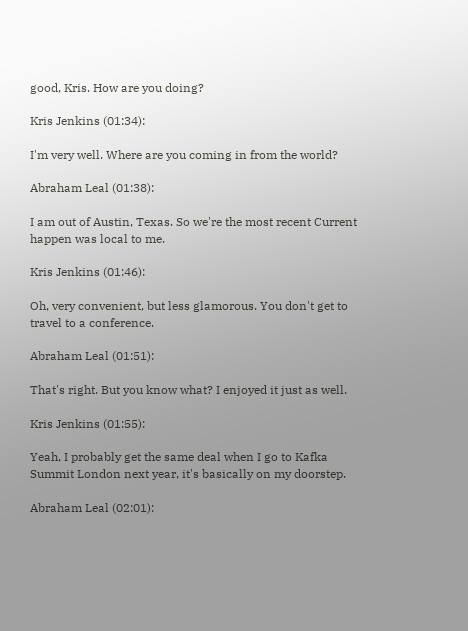good, Kris. How are you doing?

Kris Jenkins (01:34):

I'm very well. Where are you coming in from the world?

Abraham Leal (01:38):

I am out of Austin, Texas. So we're the most recent Current happen was local to me.

Kris Jenkins (01:46):

Oh, very convenient, but less glamorous. You don't get to travel to a conference.

Abraham Leal (01:51):

That's right. But you know what? I enjoyed it just as well.

Kris Jenkins (01:55):

Yeah, I probably get the same deal when I go to Kafka Summit London next year, it's basically on my doorstep.

Abraham Leal (02:01):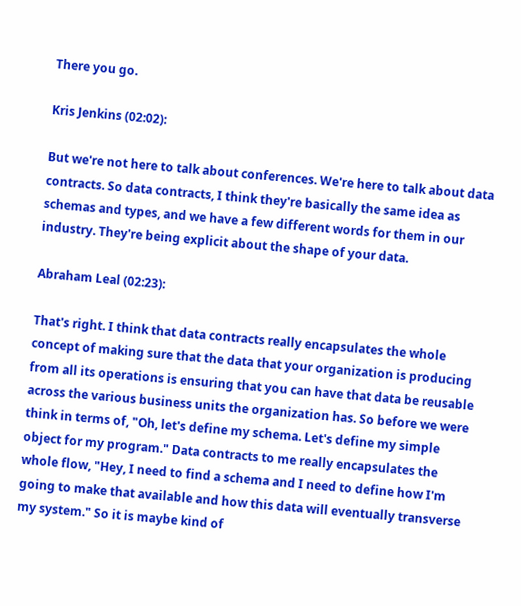There you go.

Kris Jenkins (02:02):

But we're not here to talk about conferences. We're here to talk about data contracts. So data contracts, I think they're basically the same idea as schemas and types, and we have a few different words for them in our industry. They're being explicit about the shape of your data.

Abraham Leal (02:23):

That's right. I think that data contracts really encapsulates the whole concept of making sure that the data that your organization is producing from all its operations is ensuring that you can have that data be reusable across the various business units the organization has. So before we were think in terms of, "Oh, let's define my schema. Let's define my simple object for my program." Data contracts to me really encapsulates the whole flow, "Hey, I need to find a schema and I need to define how I'm going to make that available and how this data will eventually transverse my system." So it is maybe kind of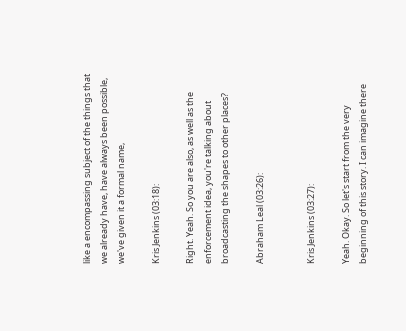like a encompassing subject of the things that we already have, have always been possible, we've given it a formal name,

Kris Jenkins (03:18):

Right. Yeah. So you are also, as well as the enforcement idea, you're talking about broadcasting the shapes to other places?

Abraham Leal (03:26):


Kris Jenkins (03:27):

Yeah. Okay. So let's start from the very beginning of this story. I can imagine there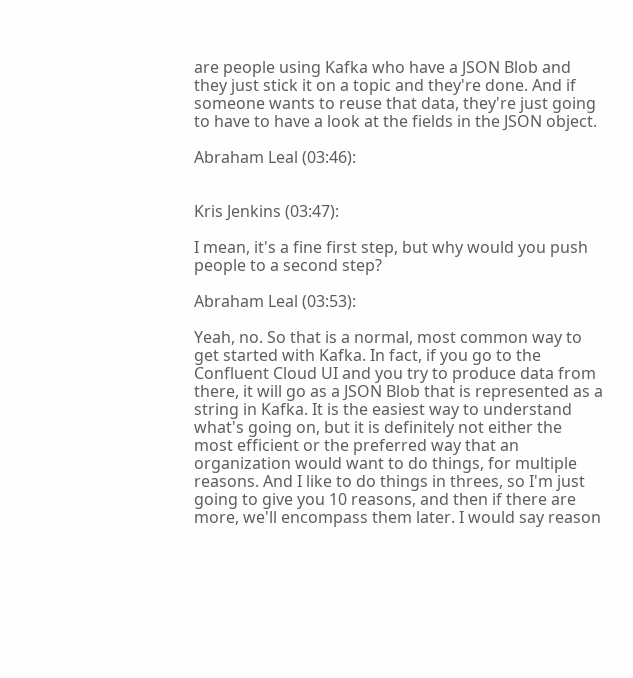are people using Kafka who have a JSON Blob and they just stick it on a topic and they're done. And if someone wants to reuse that data, they're just going to have to have a look at the fields in the JSON object.

Abraham Leal (03:46):


Kris Jenkins (03:47):

I mean, it's a fine first step, but why would you push people to a second step?

Abraham Leal (03:53):

Yeah, no. So that is a normal, most common way to get started with Kafka. In fact, if you go to the Confluent Cloud UI and you try to produce data from there, it will go as a JSON Blob that is represented as a string in Kafka. It is the easiest way to understand what's going on, but it is definitely not either the most efficient or the preferred way that an organization would want to do things, for multiple reasons. And I like to do things in threes, so I'm just going to give you 10 reasons, and then if there are more, we'll encompass them later. I would say reason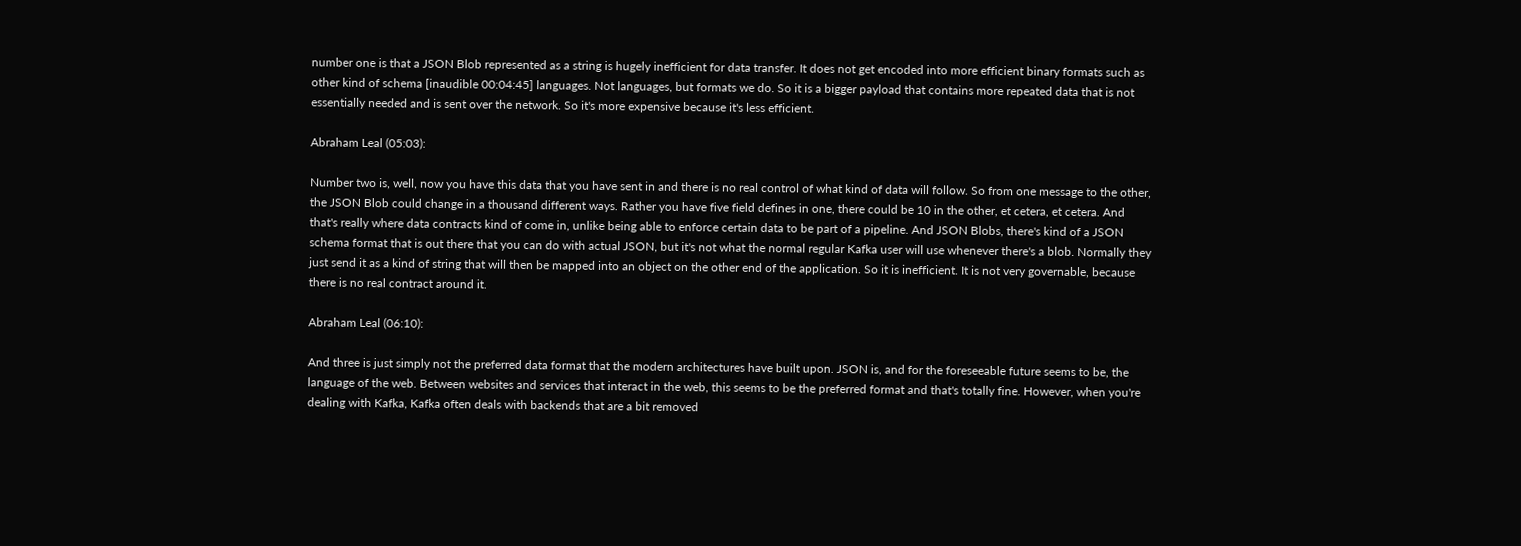number one is that a JSON Blob represented as a string is hugely inefficient for data transfer. It does not get encoded into more efficient binary formats such as other kind of schema [inaudible 00:04:45] languages. Not languages, but formats we do. So it is a bigger payload that contains more repeated data that is not essentially needed and is sent over the network. So it's more expensive because it's less efficient.

Abraham Leal (05:03):

Number two is, well, now you have this data that you have sent in and there is no real control of what kind of data will follow. So from one message to the other, the JSON Blob could change in a thousand different ways. Rather you have five field defines in one, there could be 10 in the other, et cetera, et cetera. And that's really where data contracts kind of come in, unlike being able to enforce certain data to be part of a pipeline. And JSON Blobs, there's kind of a JSON schema format that is out there that you can do with actual JSON, but it's not what the normal regular Kafka user will use whenever there's a blob. Normally they just send it as a kind of string that will then be mapped into an object on the other end of the application. So it is inefficient. It is not very governable, because there is no real contract around it.

Abraham Leal (06:10):

And three is just simply not the preferred data format that the modern architectures have built upon. JSON is, and for the foreseeable future seems to be, the language of the web. Between websites and services that interact in the web, this seems to be the preferred format and that's totally fine. However, when you're dealing with Kafka, Kafka often deals with backends that are a bit removed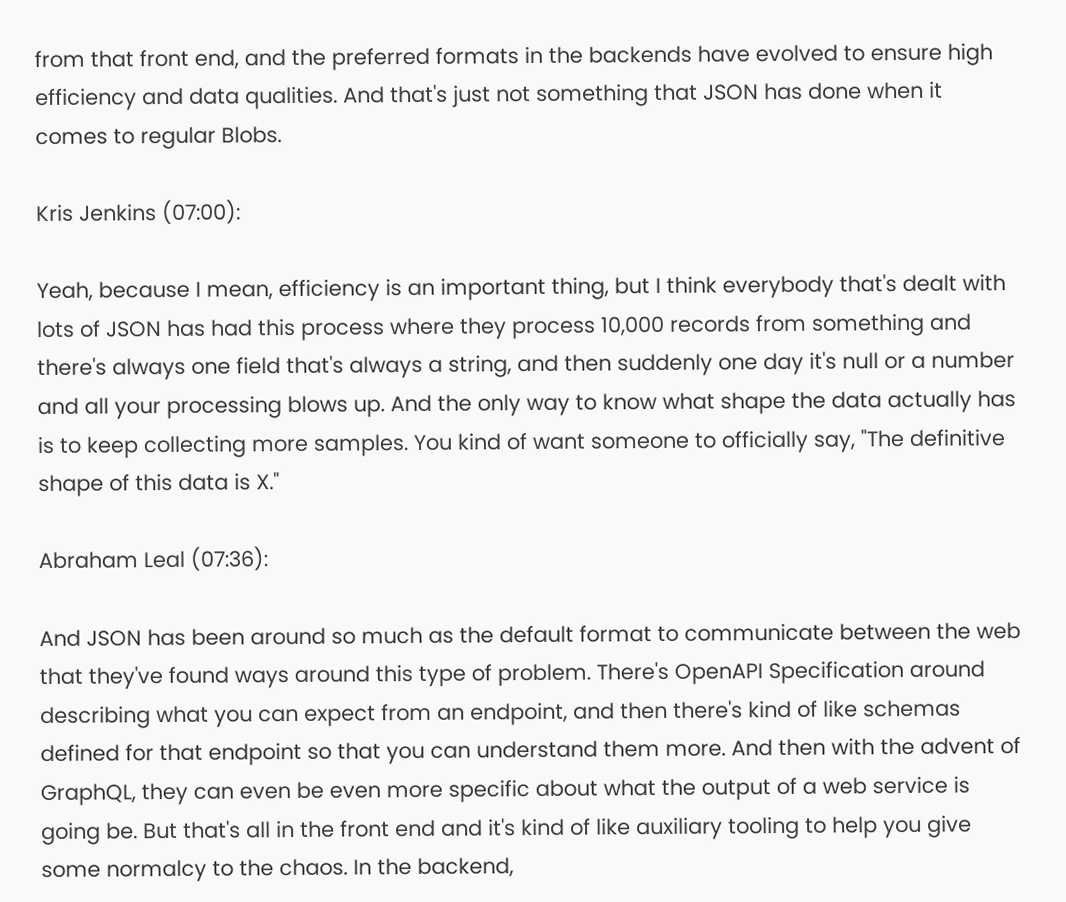from that front end, and the preferred formats in the backends have evolved to ensure high efficiency and data qualities. And that's just not something that JSON has done when it comes to regular Blobs.

Kris Jenkins (07:00):

Yeah, because I mean, efficiency is an important thing, but I think everybody that's dealt with lots of JSON has had this process where they process 10,000 records from something and there's always one field that's always a string, and then suddenly one day it's null or a number and all your processing blows up. And the only way to know what shape the data actually has is to keep collecting more samples. You kind of want someone to officially say, "The definitive shape of this data is X."

Abraham Leal (07:36):

And JSON has been around so much as the default format to communicate between the web that they've found ways around this type of problem. There's OpenAPI Specification around describing what you can expect from an endpoint, and then there's kind of like schemas defined for that endpoint so that you can understand them more. And then with the advent of GraphQL, they can even be even more specific about what the output of a web service is going be. But that's all in the front end and it's kind of like auxiliary tooling to help you give some normalcy to the chaos. In the backend,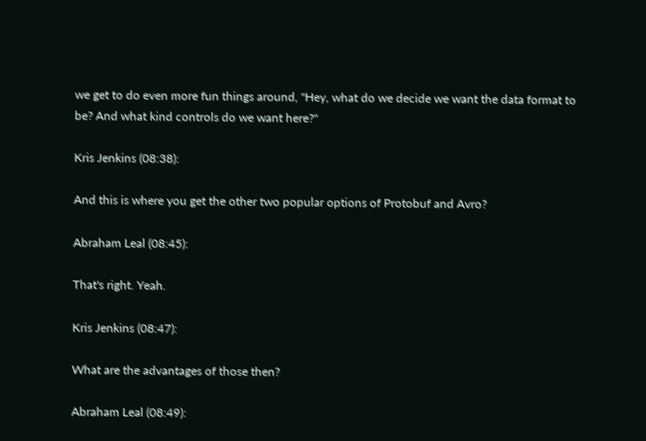we get to do even more fun things around, "Hey, what do we decide we want the data format to be? And what kind controls do we want here?"

Kris Jenkins (08:38):

And this is where you get the other two popular options of Protobuf and Avro?

Abraham Leal (08:45):

That's right. Yeah.

Kris Jenkins (08:47):

What are the advantages of those then?

Abraham Leal (08:49):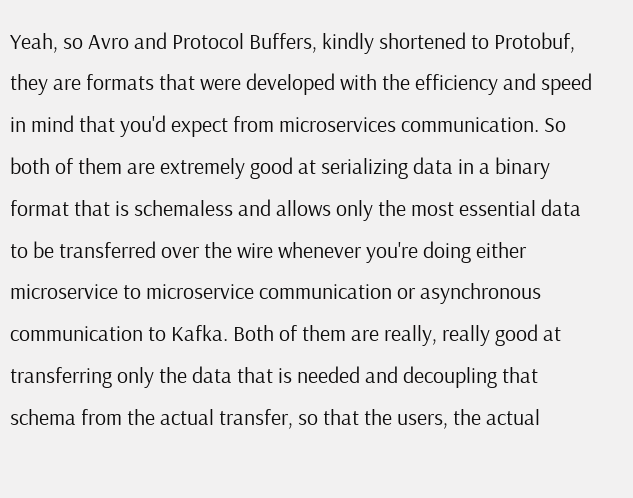Yeah, so Avro and Protocol Buffers, kindly shortened to Protobuf, they are formats that were developed with the efficiency and speed in mind that you'd expect from microservices communication. So both of them are extremely good at serializing data in a binary format that is schemaless and allows only the most essential data to be transferred over the wire whenever you're doing either microservice to microservice communication or asynchronous communication to Kafka. Both of them are really, really good at transferring only the data that is needed and decoupling that schema from the actual transfer, so that the users, the actual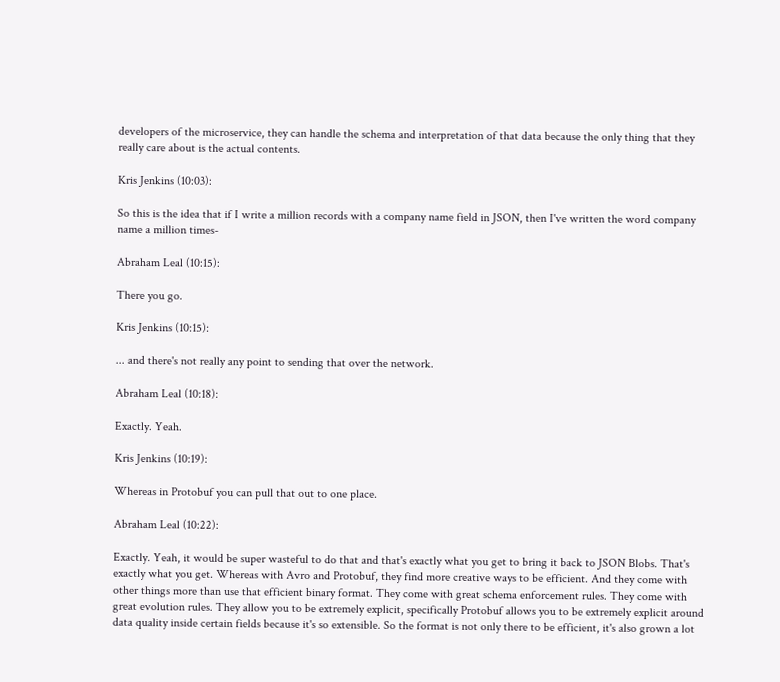developers of the microservice, they can handle the schema and interpretation of that data because the only thing that they really care about is the actual contents.

Kris Jenkins (10:03):

So this is the idea that if I write a million records with a company name field in JSON, then I've written the word company name a million times-

Abraham Leal (10:15):

There you go.

Kris Jenkins (10:15):

... and there's not really any point to sending that over the network.

Abraham Leal (10:18):

Exactly. Yeah.

Kris Jenkins (10:19):

Whereas in Protobuf you can pull that out to one place.

Abraham Leal (10:22):

Exactly. Yeah, it would be super wasteful to do that and that's exactly what you get to bring it back to JSON Blobs. That's exactly what you get. Whereas with Avro and Protobuf, they find more creative ways to be efficient. And they come with other things more than use that efficient binary format. They come with great schema enforcement rules. They come with great evolution rules. They allow you to be extremely explicit, specifically Protobuf allows you to be extremely explicit around data quality inside certain fields because it's so extensible. So the format is not only there to be efficient, it's also grown a lot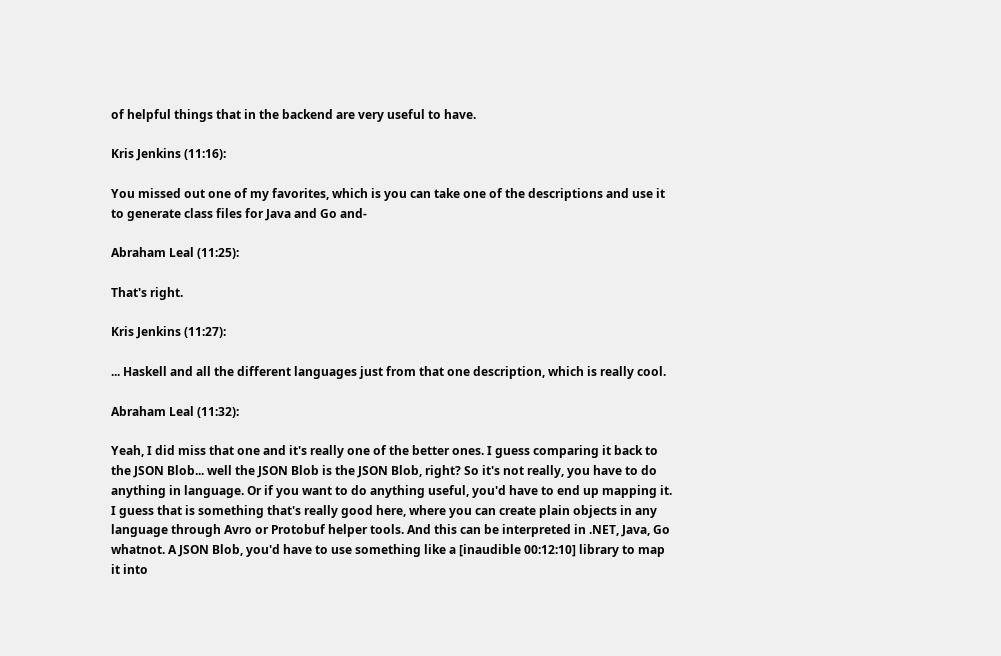of helpful things that in the backend are very useful to have.

Kris Jenkins (11:16):

You missed out one of my favorites, which is you can take one of the descriptions and use it to generate class files for Java and Go and-

Abraham Leal (11:25):

That's right.

Kris Jenkins (11:27):

... Haskell and all the different languages just from that one description, which is really cool.

Abraham Leal (11:32):

Yeah, I did miss that one and it's really one of the better ones. I guess comparing it back to the JSON Blob... well the JSON Blob is the JSON Blob, right? So it's not really, you have to do anything in language. Or if you want to do anything useful, you'd have to end up mapping it. I guess that is something that's really good here, where you can create plain objects in any language through Avro or Protobuf helper tools. And this can be interpreted in .NET, Java, Go whatnot. A JSON Blob, you'd have to use something like a [inaudible 00:12:10] library to map it into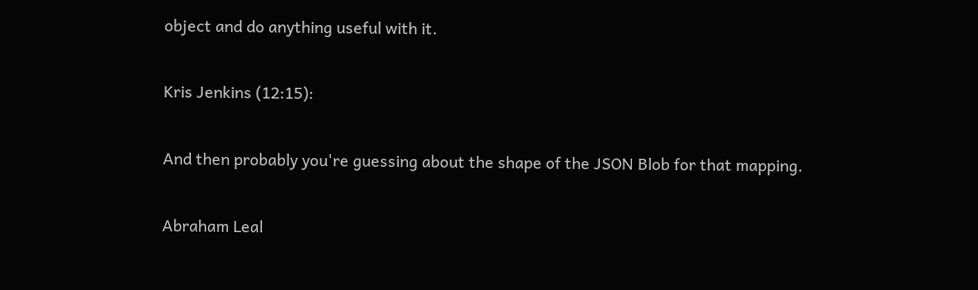object and do anything useful with it.

Kris Jenkins (12:15):

And then probably you're guessing about the shape of the JSON Blob for that mapping.

Abraham Leal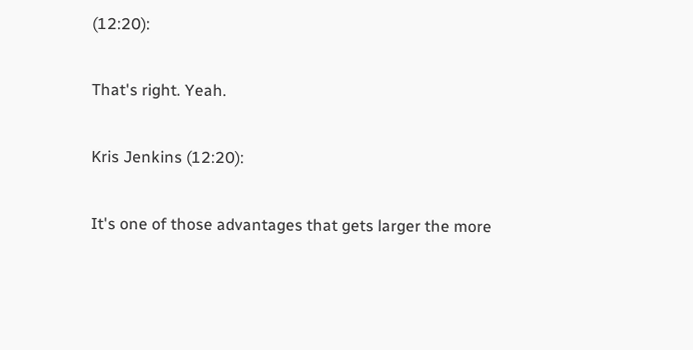(12:20):

That's right. Yeah.

Kris Jenkins (12:20):

It's one of those advantages that gets larger the more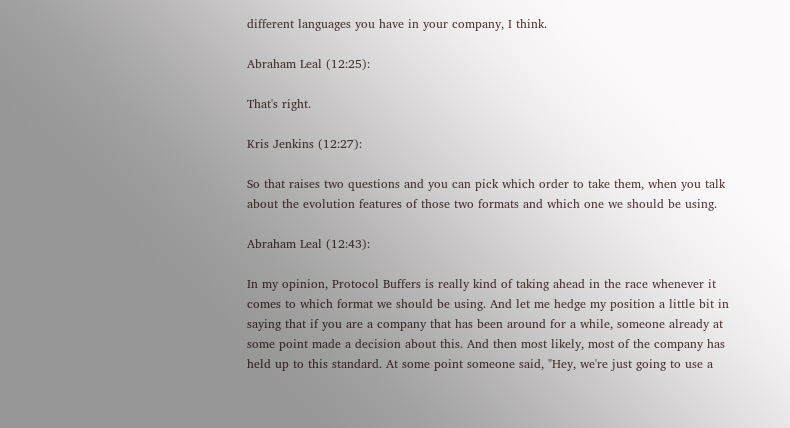different languages you have in your company, I think.

Abraham Leal (12:25):

That's right.

Kris Jenkins (12:27):

So that raises two questions and you can pick which order to take them, when you talk about the evolution features of those two formats and which one we should be using.

Abraham Leal (12:43):

In my opinion, Protocol Buffers is really kind of taking ahead in the race whenever it comes to which format we should be using. And let me hedge my position a little bit in saying that if you are a company that has been around for a while, someone already at some point made a decision about this. And then most likely, most of the company has held up to this standard. At some point someone said, "Hey, we're just going to use a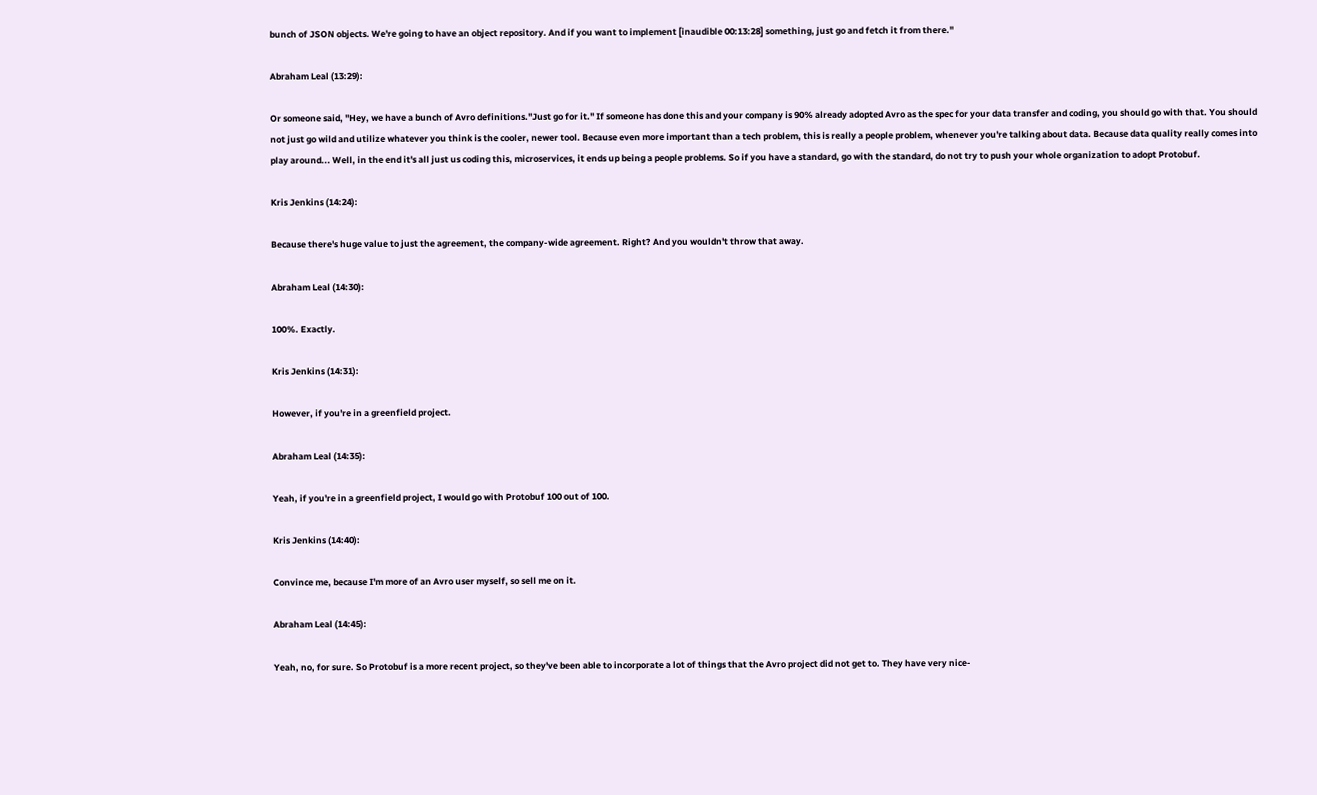bunch of JSON objects. We're going to have an object repository. And if you want to implement [inaudible 00:13:28] something, just go and fetch it from there."

Abraham Leal (13:29):

Or someone said, "Hey, we have a bunch of Avro definitions."Just go for it." If someone has done this and your company is 90% already adopted Avro as the spec for your data transfer and coding, you should go with that. You should not just go wild and utilize whatever you think is the cooler, newer tool. Because even more important than a tech problem, this is really a people problem, whenever you're talking about data. Because data quality really comes into play around... Well, in the end it's all just us coding this, microservices, it ends up being a people problems. So if you have a standard, go with the standard, do not try to push your whole organization to adopt Protobuf.

Kris Jenkins (14:24):

Because there's huge value to just the agreement, the company-wide agreement. Right? And you wouldn't throw that away.

Abraham Leal (14:30):

100%. Exactly.

Kris Jenkins (14:31):

However, if you're in a greenfield project.

Abraham Leal (14:35):

Yeah, if you're in a greenfield project, I would go with Protobuf 100 out of 100.

Kris Jenkins (14:40):

Convince me, because I'm more of an Avro user myself, so sell me on it.

Abraham Leal (14:45):

Yeah, no, for sure. So Protobuf is a more recent project, so they've been able to incorporate a lot of things that the Avro project did not get to. They have very nice-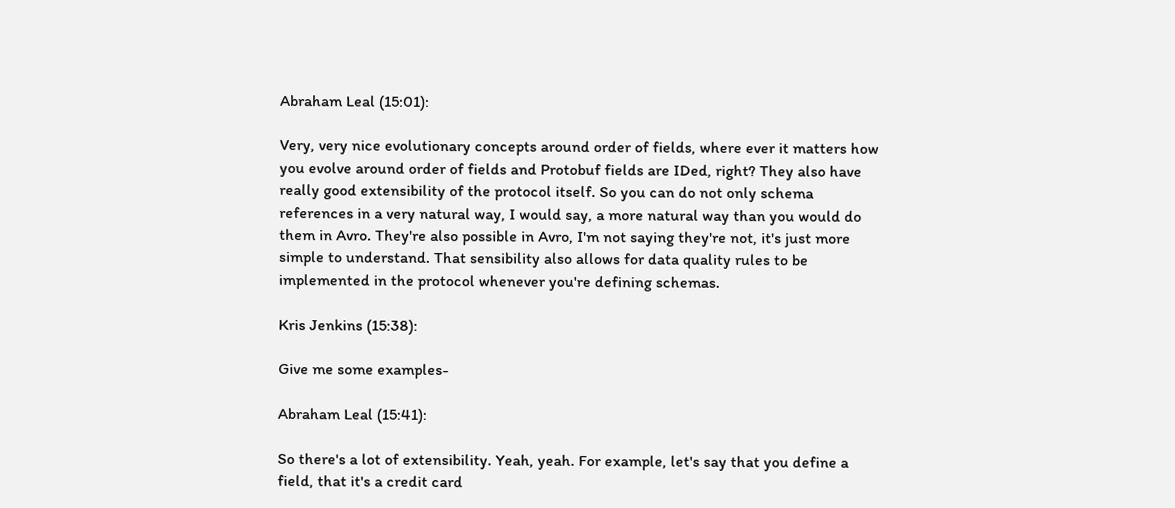Abraham Leal (15:01):

Very, very nice evolutionary concepts around order of fields, where ever it matters how you evolve around order of fields and Protobuf fields are IDed, right? They also have really good extensibility of the protocol itself. So you can do not only schema references in a very natural way, I would say, a more natural way than you would do them in Avro. They're also possible in Avro, I'm not saying they're not, it's just more simple to understand. That sensibility also allows for data quality rules to be implemented in the protocol whenever you're defining schemas.

Kris Jenkins (15:38):

Give me some examples-

Abraham Leal (15:41):

So there's a lot of extensibility. Yeah, yeah. For example, let's say that you define a field, that it's a credit card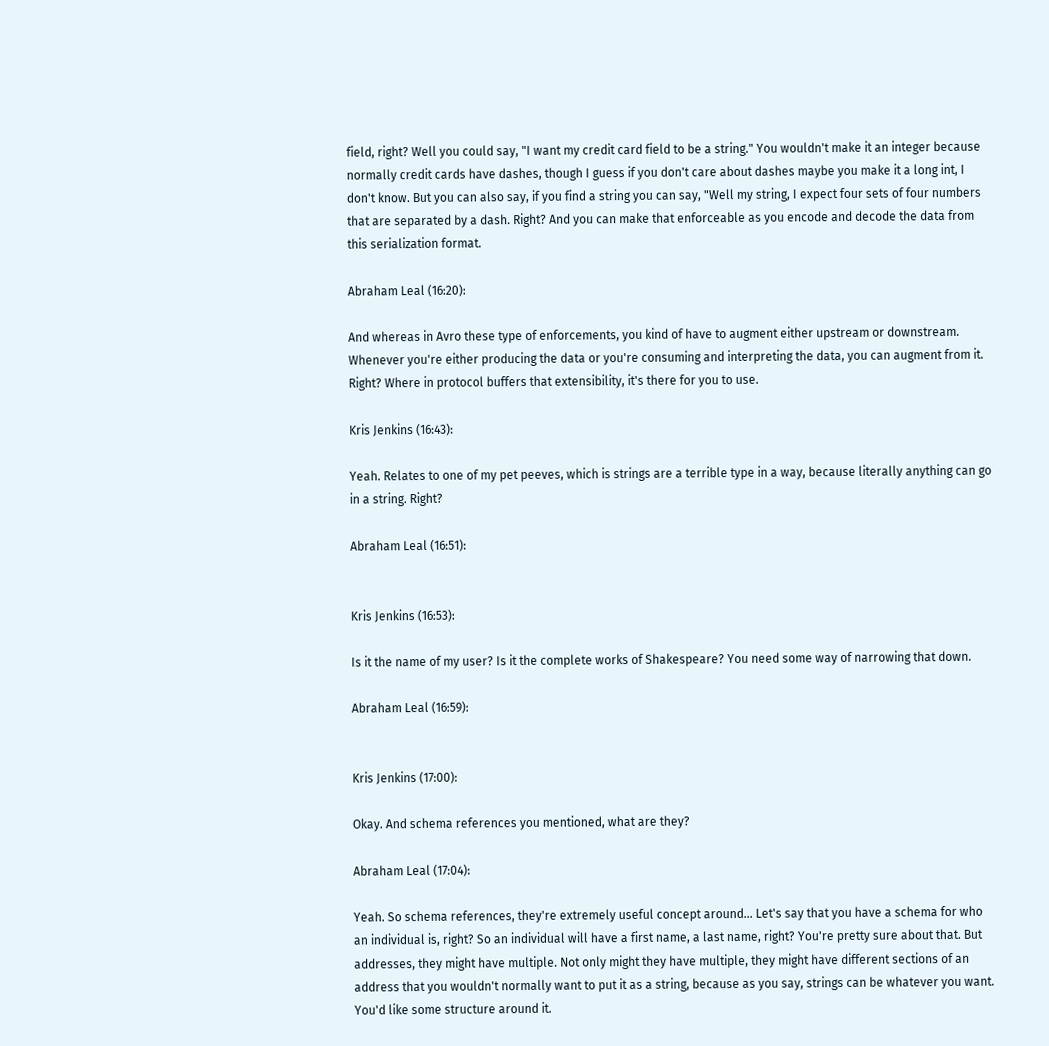field, right? Well you could say, "I want my credit card field to be a string." You wouldn't make it an integer because normally credit cards have dashes, though I guess if you don't care about dashes maybe you make it a long int, I don't know. But you can also say, if you find a string you can say, "Well my string, I expect four sets of four numbers that are separated by a dash. Right? And you can make that enforceable as you encode and decode the data from this serialization format.

Abraham Leal (16:20):

And whereas in Avro these type of enforcements, you kind of have to augment either upstream or downstream. Whenever you're either producing the data or you're consuming and interpreting the data, you can augment from it. Right? Where in protocol buffers that extensibility, it's there for you to use.

Kris Jenkins (16:43):

Yeah. Relates to one of my pet peeves, which is strings are a terrible type in a way, because literally anything can go in a string. Right?

Abraham Leal (16:51):


Kris Jenkins (16:53):

Is it the name of my user? Is it the complete works of Shakespeare? You need some way of narrowing that down.

Abraham Leal (16:59):


Kris Jenkins (17:00):

Okay. And schema references you mentioned, what are they?

Abraham Leal (17:04):

Yeah. So schema references, they're extremely useful concept around... Let's say that you have a schema for who an individual is, right? So an individual will have a first name, a last name, right? You're pretty sure about that. But addresses, they might have multiple. Not only might they have multiple, they might have different sections of an address that you wouldn't normally want to put it as a string, because as you say, strings can be whatever you want. You'd like some structure around it.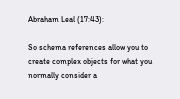Abraham Leal (17:43):

So schema references allow you to create complex objects for what you normally consider a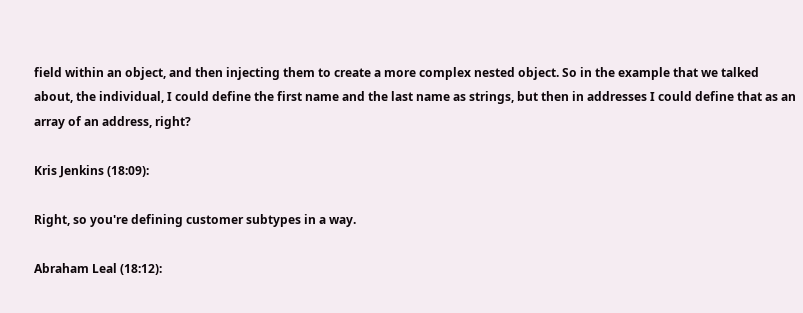field within an object, and then injecting them to create a more complex nested object. So in the example that we talked about, the individual, I could define the first name and the last name as strings, but then in addresses I could define that as an array of an address, right?

Kris Jenkins (18:09):

Right, so you're defining customer subtypes in a way.

Abraham Leal (18:12):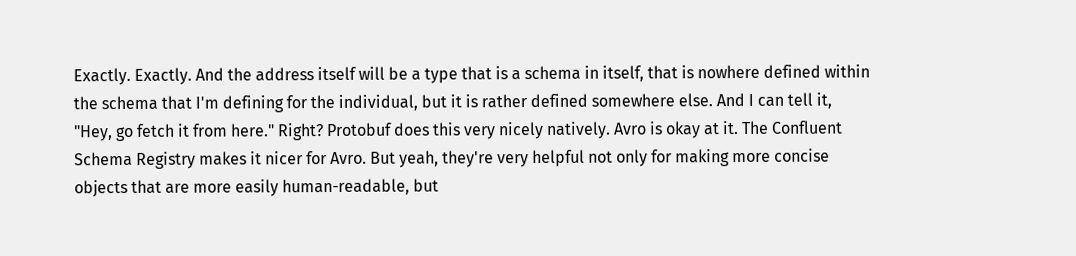Exactly. Exactly. And the address itself will be a type that is a schema in itself, that is nowhere defined within the schema that I'm defining for the individual, but it is rather defined somewhere else. And I can tell it, "Hey, go fetch it from here." Right? Protobuf does this very nicely natively. Avro is okay at it. The Confluent Schema Registry makes it nicer for Avro. But yeah, they're very helpful not only for making more concise objects that are more easily human-readable, but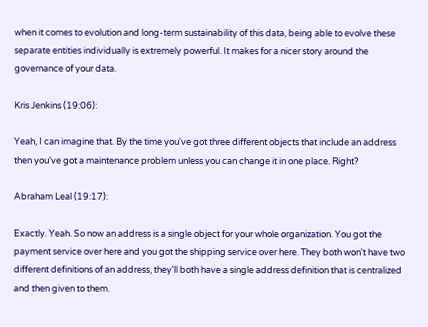when it comes to evolution and long-term sustainability of this data, being able to evolve these separate entities individually is extremely powerful. It makes for a nicer story around the governance of your data.

Kris Jenkins (19:06):

Yeah, I can imagine that. By the time you've got three different objects that include an address then you've got a maintenance problem unless you can change it in one place. Right?

Abraham Leal (19:17):

Exactly. Yeah. So now an address is a single object for your whole organization. You got the payment service over here and you got the shipping service over here. They both won't have two different definitions of an address, they'll both have a single address definition that is centralized and then given to them.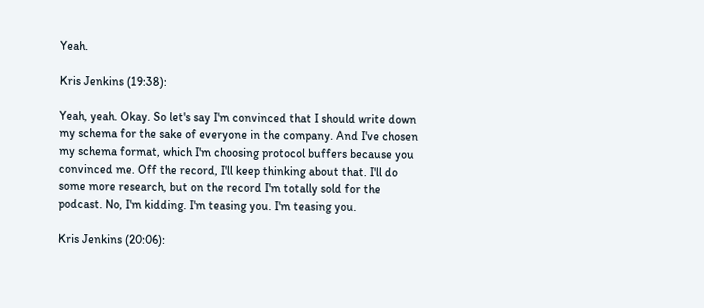Yeah.

Kris Jenkins (19:38):

Yeah, yeah. Okay. So let's say I'm convinced that I should write down my schema for the sake of everyone in the company. And I've chosen my schema format, which I'm choosing protocol buffers because you convinced me. Off the record, I'll keep thinking about that. I'll do some more research, but on the record I'm totally sold for the podcast. No, I'm kidding. I'm teasing you. I'm teasing you.

Kris Jenkins (20:06):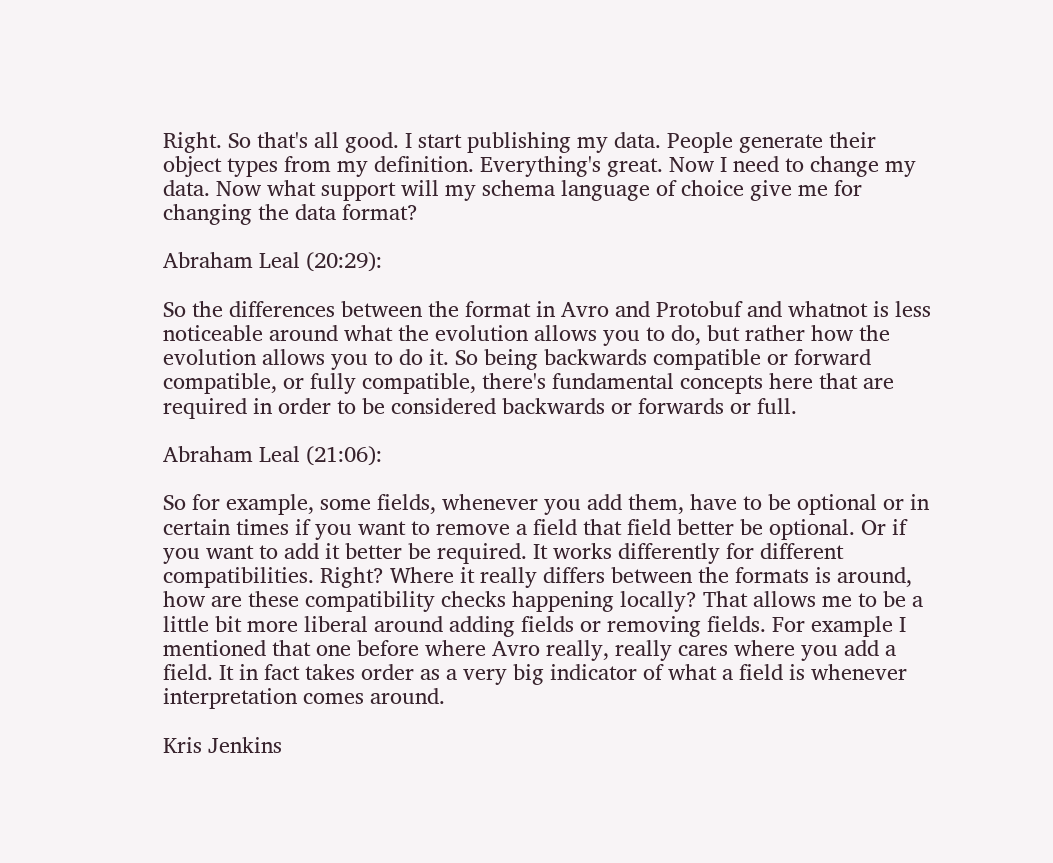Right. So that's all good. I start publishing my data. People generate their object types from my definition. Everything's great. Now I need to change my data. Now what support will my schema language of choice give me for changing the data format?

Abraham Leal (20:29):

So the differences between the format in Avro and Protobuf and whatnot is less noticeable around what the evolution allows you to do, but rather how the evolution allows you to do it. So being backwards compatible or forward compatible, or fully compatible, there's fundamental concepts here that are required in order to be considered backwards or forwards or full.

Abraham Leal (21:06):

So for example, some fields, whenever you add them, have to be optional or in certain times if you want to remove a field that field better be optional. Or if you want to add it better be required. It works differently for different compatibilities. Right? Where it really differs between the formats is around, how are these compatibility checks happening locally? That allows me to be a little bit more liberal around adding fields or removing fields. For example I mentioned that one before where Avro really, really cares where you add a field. It in fact takes order as a very big indicator of what a field is whenever interpretation comes around.

Kris Jenkins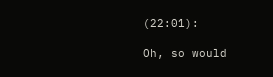(22:01):

Oh, so would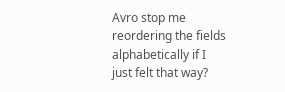Avro stop me reordering the fields alphabetically if I just felt that way?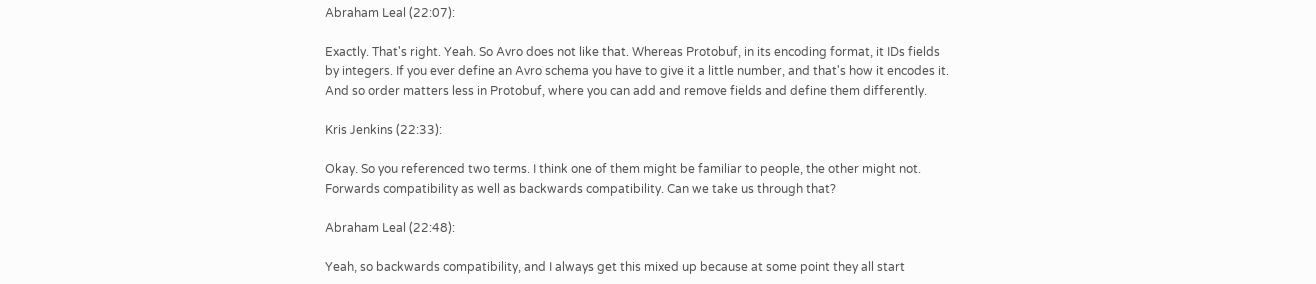Abraham Leal (22:07):

Exactly. That's right. Yeah. So Avro does not like that. Whereas Protobuf, in its encoding format, it IDs fields by integers. If you ever define an Avro schema you have to give it a little number, and that's how it encodes it. And so order matters less in Protobuf, where you can add and remove fields and define them differently.

Kris Jenkins (22:33):

Okay. So you referenced two terms. I think one of them might be familiar to people, the other might not. Forwards compatibility as well as backwards compatibility. Can we take us through that?

Abraham Leal (22:48):

Yeah, so backwards compatibility, and I always get this mixed up because at some point they all start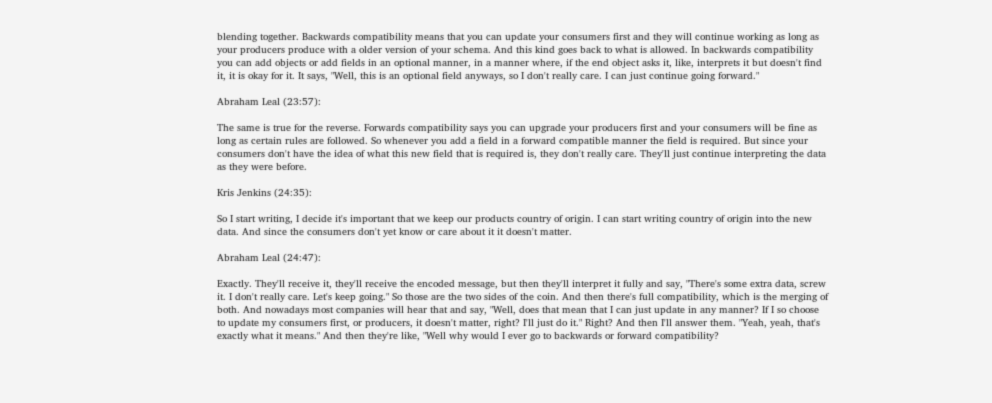blending together. Backwards compatibility means that you can update your consumers first and they will continue working as long as your producers produce with a older version of your schema. And this kind goes back to what is allowed. In backwards compatibility you can add objects or add fields in an optional manner, in a manner where, if the end object asks it, like, interprets it but doesn't find it, it is okay for it. It says, "Well, this is an optional field anyways, so I don't really care. I can just continue going forward."

Abraham Leal (23:57):

The same is true for the reverse. Forwards compatibility says you can upgrade your producers first and your consumers will be fine as long as certain rules are followed. So whenever you add a field in a forward compatible manner the field is required. But since your consumers don't have the idea of what this new field that is required is, they don't really care. They'll just continue interpreting the data as they were before.

Kris Jenkins (24:35):

So I start writing, I decide it's important that we keep our products country of origin. I can start writing country of origin into the new data. And since the consumers don't yet know or care about it it doesn't matter.

Abraham Leal (24:47):

Exactly. They'll receive it, they'll receive the encoded message, but then they'll interpret it fully and say, "There's some extra data, screw it. I don't really care. Let's keep going." So those are the two sides of the coin. And then there's full compatibility, which is the merging of both. And nowadays most companies will hear that and say, "Well, does that mean that I can just update in any manner? If I so choose to update my consumers first, or producers, it doesn't matter, right? I'll just do it." Right? And then I'll answer them. "Yeah, yeah, that's exactly what it means." And then they're like, "Well why would I ever go to backwards or forward compatibility?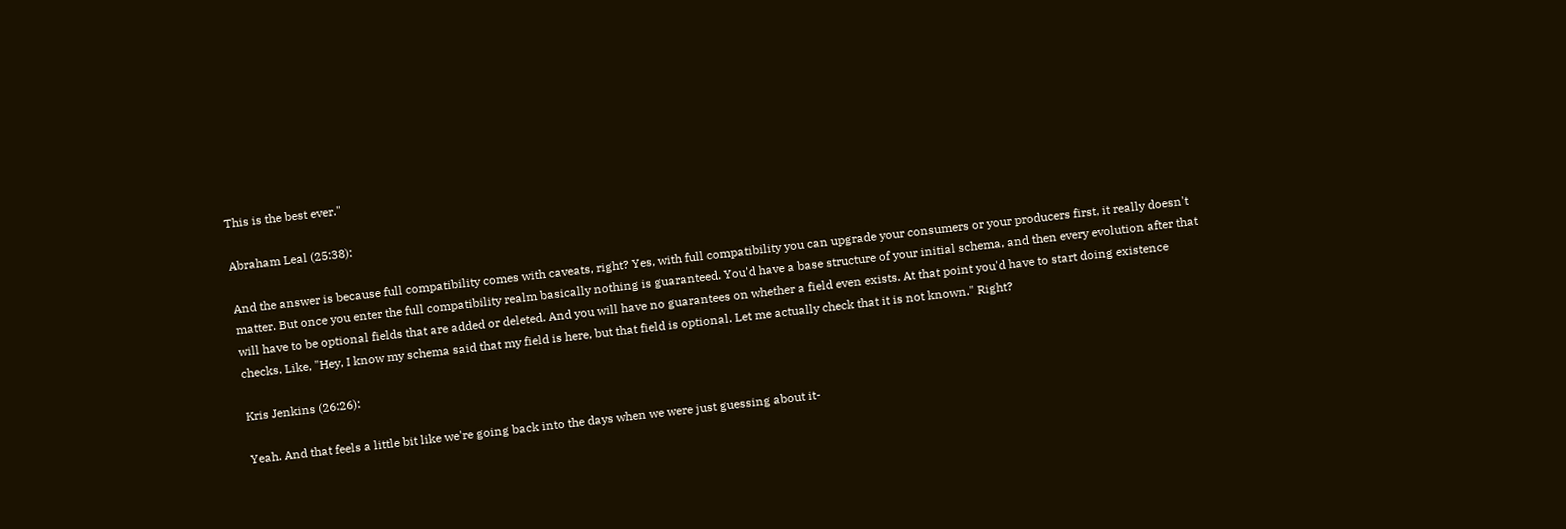This is the best ever."

Abraham Leal (25:38):

And the answer is because full compatibility comes with caveats, right? Yes, with full compatibility you can upgrade your consumers or your producers first, it really doesn't matter. But once you enter the full compatibility realm basically nothing is guaranteed. You'd have a base structure of your initial schema, and then every evolution after that will have to be optional fields that are added or deleted. And you will have no guarantees on whether a field even exists. At that point you'd have to start doing existence checks. Like, "Hey, I know my schema said that my field is here, but that field is optional. Let me actually check that it is not known." Right?

Kris Jenkins (26:26):

Yeah. And that feels a little bit like we're going back into the days when we were just guessing about it-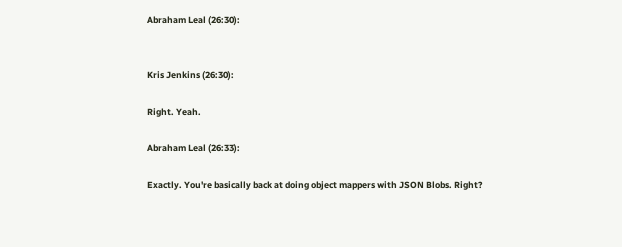Abraham Leal (26:30):


Kris Jenkins (26:30):

Right. Yeah.

Abraham Leal (26:33):

Exactly. You're basically back at doing object mappers with JSON Blobs. Right?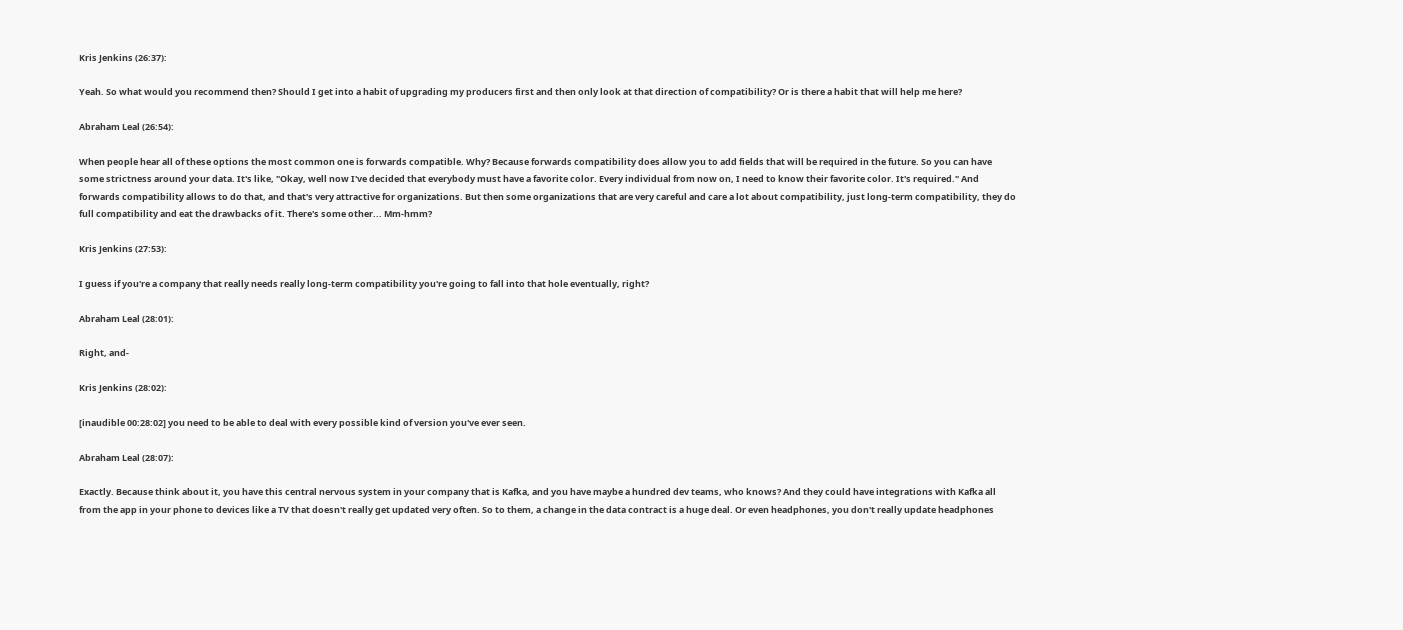Kris Jenkins (26:37):

Yeah. So what would you recommend then? Should I get into a habit of upgrading my producers first and then only look at that direction of compatibility? Or is there a habit that will help me here?

Abraham Leal (26:54):

When people hear all of these options the most common one is forwards compatible. Why? Because forwards compatibility does allow you to add fields that will be required in the future. So you can have some strictness around your data. It's like, "Okay, well now I've decided that everybody must have a favorite color. Every individual from now on, I need to know their favorite color. It's required." And forwards compatibility allows to do that, and that's very attractive for organizations. But then some organizations that are very careful and care a lot about compatibility, just long-term compatibility, they do full compatibility and eat the drawbacks of it. There's some other... Mm-hmm?

Kris Jenkins (27:53):

I guess if you're a company that really needs really long-term compatibility you're going to fall into that hole eventually, right?

Abraham Leal (28:01):

Right, and-

Kris Jenkins (28:02):

[inaudible 00:28:02] you need to be able to deal with every possible kind of version you've ever seen.

Abraham Leal (28:07):

Exactly. Because think about it, you have this central nervous system in your company that is Kafka, and you have maybe a hundred dev teams, who knows? And they could have integrations with Kafka all from the app in your phone to devices like a TV that doesn't really get updated very often. So to them, a change in the data contract is a huge deal. Or even headphones, you don't really update headphones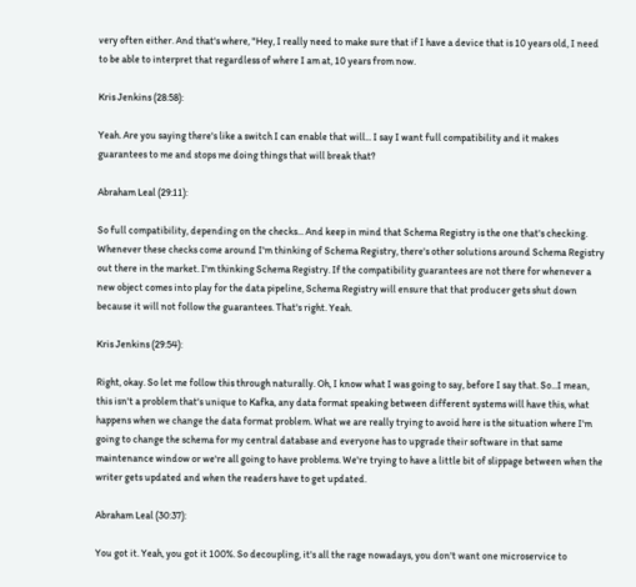very often either. And that's where, "Hey, I really need to make sure that if I have a device that is 10 years old, I need to be able to interpret that regardless of where I am at, 10 years from now.

Kris Jenkins (28:58):

Yeah. Are you saying there's like a switch I can enable that will... I say I want full compatibility and it makes guarantees to me and stops me doing things that will break that?

Abraham Leal (29:11):

So full compatibility, depending on the checks... And keep in mind that Schema Registry is the one that's checking. Whenever these checks come around I'm thinking of Schema Registry, there's other solutions around Schema Registry out there in the market. I'm thinking Schema Registry. If the compatibility guarantees are not there for whenever a new object comes into play for the data pipeline, Schema Registry will ensure that that producer gets shut down because it will not follow the guarantees. That's right. Yeah.

Kris Jenkins (29:54):

Right, okay. So let me follow this through naturally. Oh, I know what I was going to say, before I say that. So...I mean, this isn't a problem that's unique to Kafka, any data format speaking between different systems will have this, what happens when we change the data format problem. What we are really trying to avoid here is the situation where I'm going to change the schema for my central database and everyone has to upgrade their software in that same maintenance window or we're all going to have problems. We're trying to have a little bit of slippage between when the writer gets updated and when the readers have to get updated.

Abraham Leal (30:37):

You got it. Yeah, you got it 100%. So decoupling, it's all the rage nowadays, you don't want one microservice to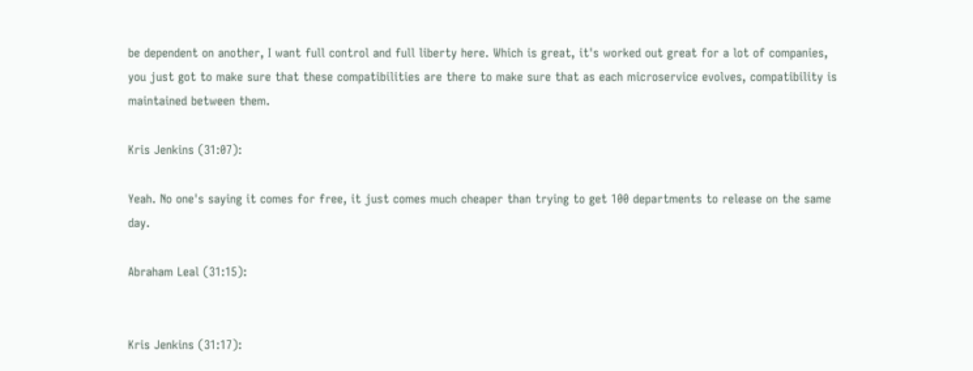be dependent on another, I want full control and full liberty here. Which is great, it's worked out great for a lot of companies, you just got to make sure that these compatibilities are there to make sure that as each microservice evolves, compatibility is maintained between them.

Kris Jenkins (31:07):

Yeah. No one's saying it comes for free, it just comes much cheaper than trying to get 100 departments to release on the same day.

Abraham Leal (31:15):


Kris Jenkins (31:17):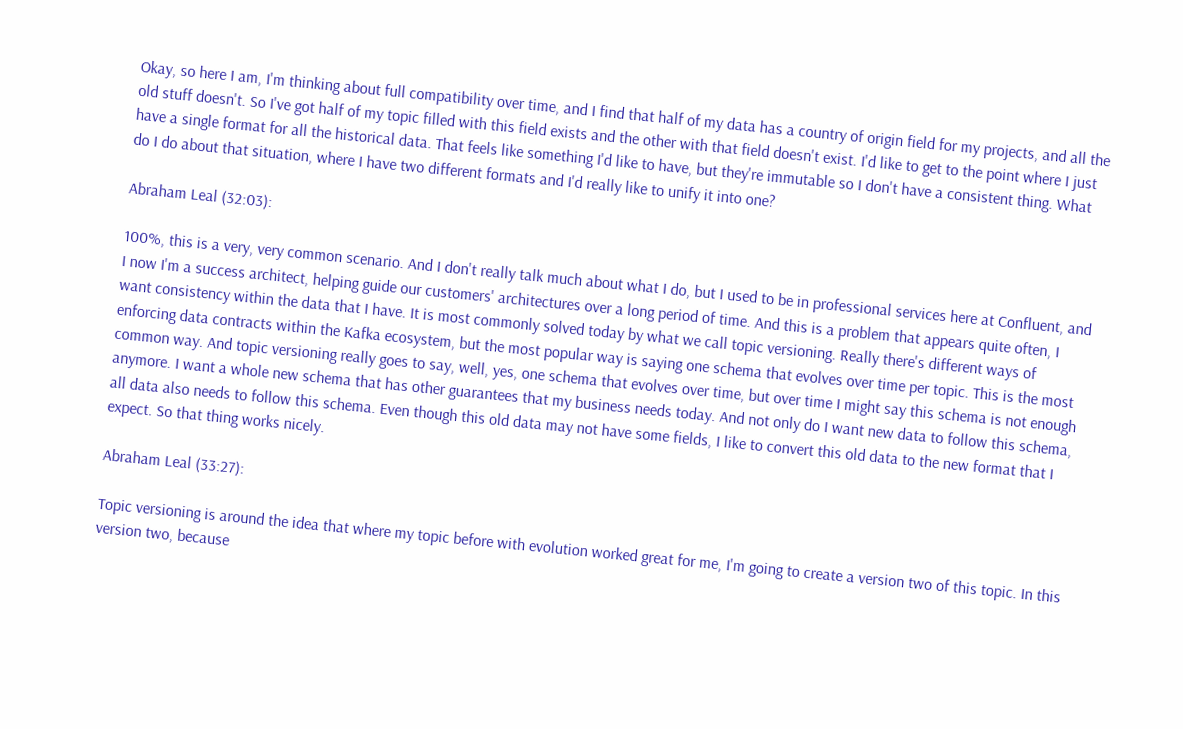Okay, so here I am, I'm thinking about full compatibility over time, and I find that half of my data has a country of origin field for my projects, and all the old stuff doesn't. So I've got half of my topic filled with this field exists and the other with that field doesn't exist. I'd like to get to the point where I just have a single format for all the historical data. That feels like something I'd like to have, but they're immutable so I don't have a consistent thing. What do I do about that situation, where I have two different formats and I'd really like to unify it into one?

Abraham Leal (32:03):

100%, this is a very, very common scenario. And I don't really talk much about what I do, but I used to be in professional services here at Confluent, and I now I'm a success architect, helping guide our customers' architectures over a long period of time. And this is a problem that appears quite often, I want consistency within the data that I have. It is most commonly solved today by what we call topic versioning. Really there's different ways of enforcing data contracts within the Kafka ecosystem, but the most popular way is saying one schema that evolves over time per topic. This is the most common way. And topic versioning really goes to say, well, yes, one schema that evolves over time, but over time I might say this schema is not enough anymore. I want a whole new schema that has other guarantees that my business needs today. And not only do I want new data to follow this schema, all data also needs to follow this schema. Even though this old data may not have some fields, I like to convert this old data to the new format that I expect. So that thing works nicely.

Abraham Leal (33:27):

Topic versioning is around the idea that where my topic before with evolution worked great for me, I'm going to create a version two of this topic. In this version two, because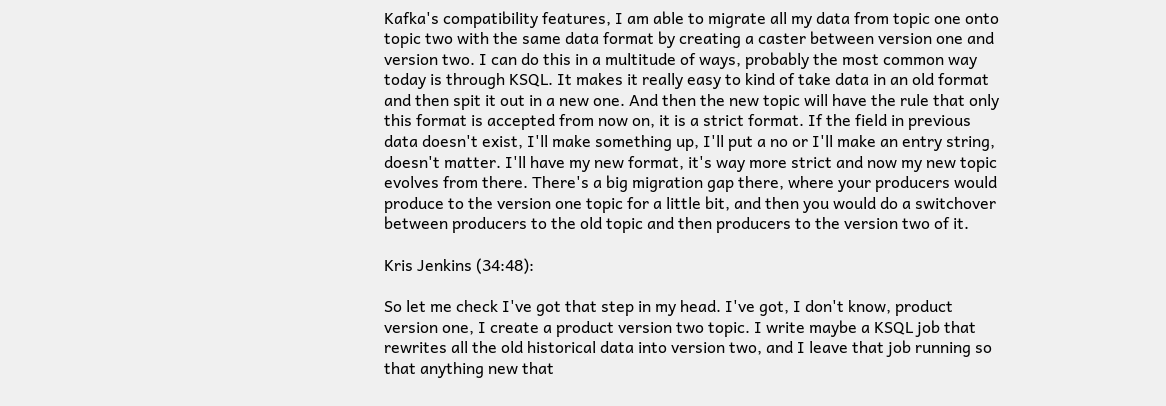Kafka's compatibility features, I am able to migrate all my data from topic one onto topic two with the same data format by creating a caster between version one and version two. I can do this in a multitude of ways, probably the most common way today is through KSQL. It makes it really easy to kind of take data in an old format and then spit it out in a new one. And then the new topic will have the rule that only this format is accepted from now on, it is a strict format. If the field in previous data doesn't exist, I'll make something up, I'll put a no or I'll make an entry string, doesn't matter. I'll have my new format, it's way more strict and now my new topic evolves from there. There's a big migration gap there, where your producers would produce to the version one topic for a little bit, and then you would do a switchover between producers to the old topic and then producers to the version two of it.

Kris Jenkins (34:48):

So let me check I've got that step in my head. I've got, I don't know, product version one, I create a product version two topic. I write maybe a KSQL job that rewrites all the old historical data into version two, and I leave that job running so that anything new that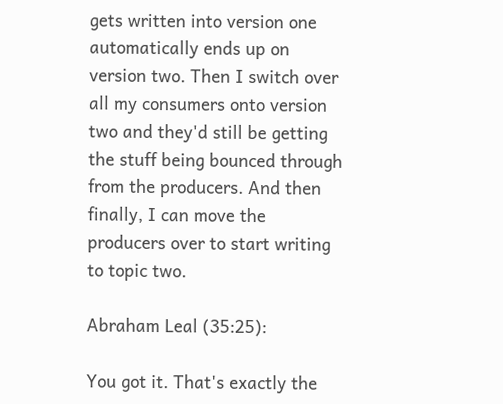gets written into version one automatically ends up on version two. Then I switch over all my consumers onto version two and they'd still be getting the stuff being bounced through from the producers. And then finally, I can move the producers over to start writing to topic two.

Abraham Leal (35:25):

You got it. That's exactly the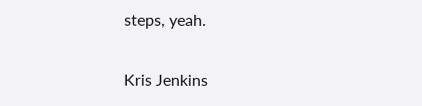steps, yeah.

Kris Jenkins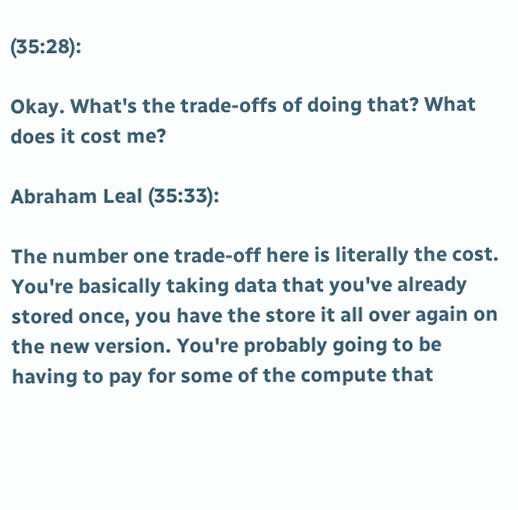(35:28):

Okay. What's the trade-offs of doing that? What does it cost me?

Abraham Leal (35:33):

The number one trade-off here is literally the cost. You're basically taking data that you've already stored once, you have the store it all over again on the new version. You're probably going to be having to pay for some of the compute that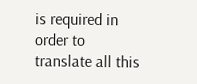is required in order to translate all this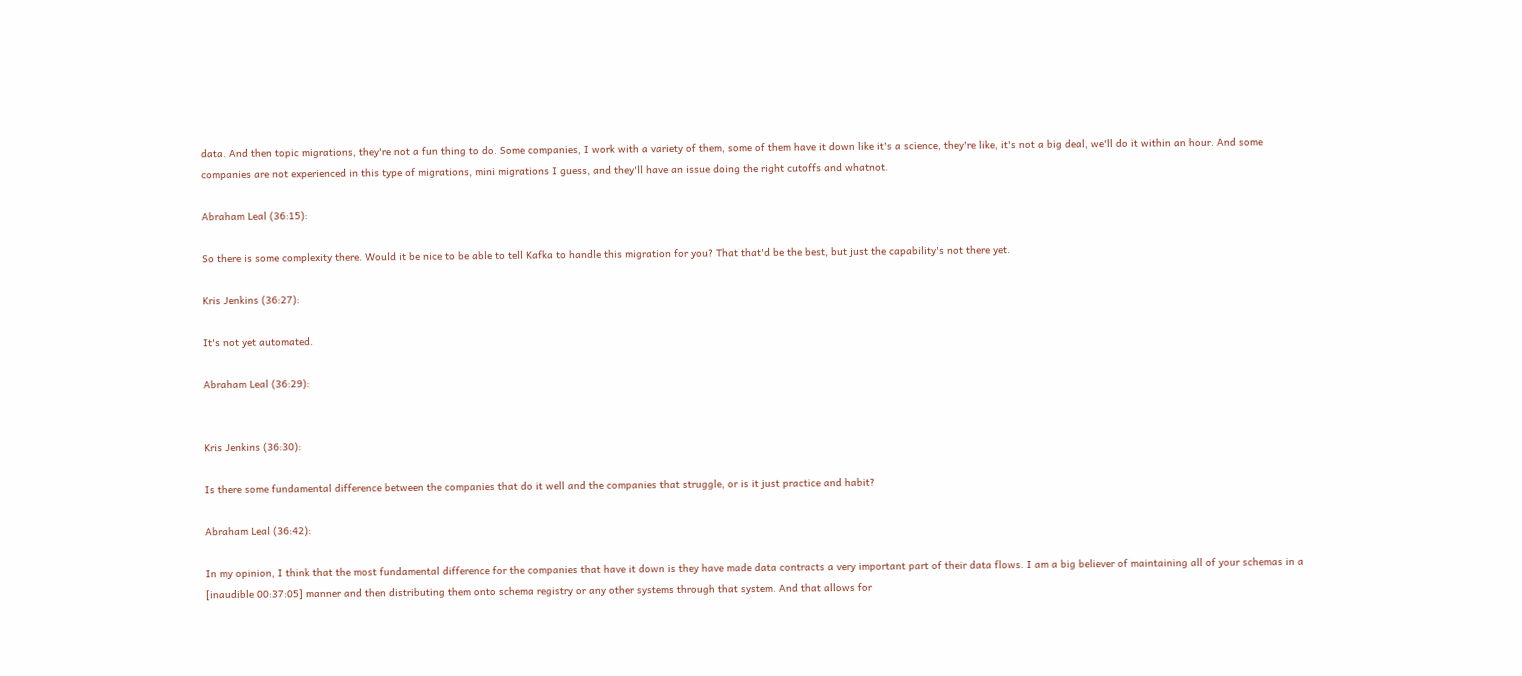data. And then topic migrations, they're not a fun thing to do. Some companies, I work with a variety of them, some of them have it down like it's a science, they're like, it's not a big deal, we'll do it within an hour. And some companies are not experienced in this type of migrations, mini migrations I guess, and they'll have an issue doing the right cutoffs and whatnot.

Abraham Leal (36:15):

So there is some complexity there. Would it be nice to be able to tell Kafka to handle this migration for you? That that'd be the best, but just the capability's not there yet.

Kris Jenkins (36:27):

It's not yet automated.

Abraham Leal (36:29):


Kris Jenkins (36:30):

Is there some fundamental difference between the companies that do it well and the companies that struggle, or is it just practice and habit?

Abraham Leal (36:42):

In my opinion, I think that the most fundamental difference for the companies that have it down is they have made data contracts a very important part of their data flows. I am a big believer of maintaining all of your schemas in a [inaudible 00:37:05] manner and then distributing them onto schema registry or any other systems through that system. And that allows for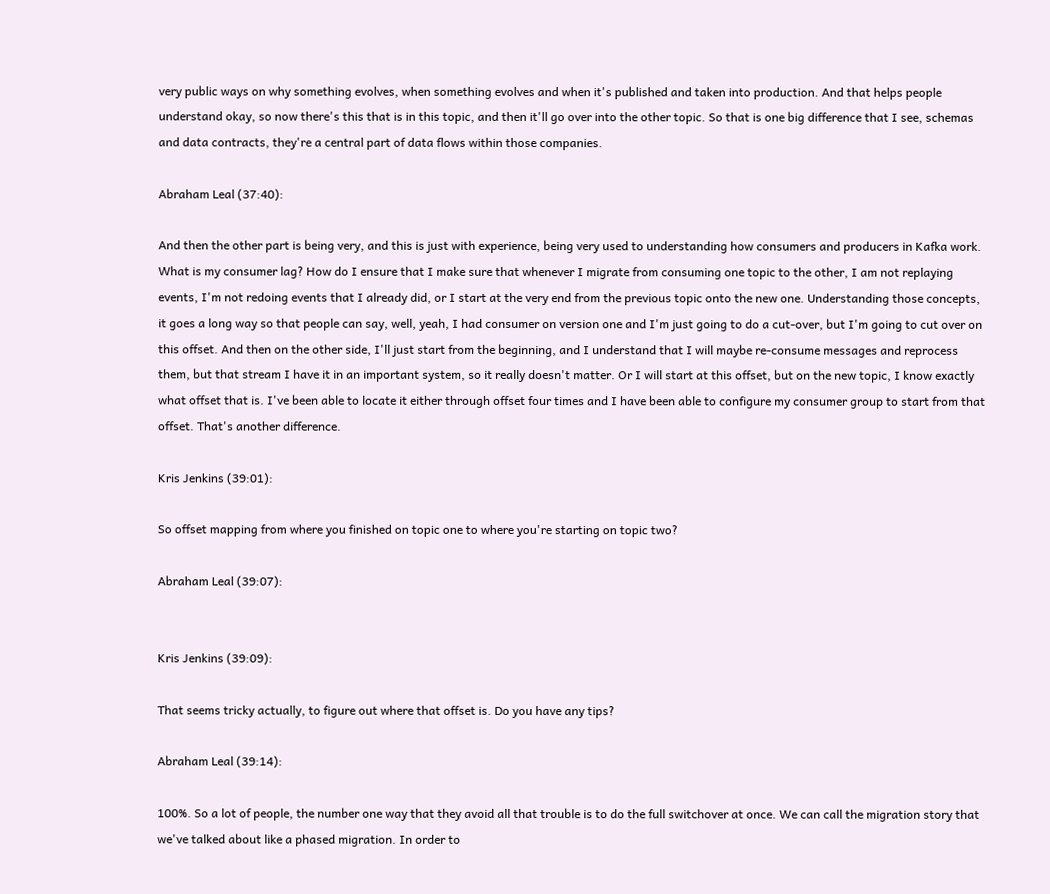very public ways on why something evolves, when something evolves and when it's published and taken into production. And that helps people understand okay, so now there's this that is in this topic, and then it'll go over into the other topic. So that is one big difference that I see, schemas and data contracts, they're a central part of data flows within those companies.

Abraham Leal (37:40):

And then the other part is being very, and this is just with experience, being very used to understanding how consumers and producers in Kafka work. What is my consumer lag? How do I ensure that I make sure that whenever I migrate from consuming one topic to the other, I am not replaying events, I'm not redoing events that I already did, or I start at the very end from the previous topic onto the new one. Understanding those concepts, it goes a long way so that people can say, well, yeah, I had consumer on version one and I'm just going to do a cut-over, but I'm going to cut over on this offset. And then on the other side, I'll just start from the beginning, and I understand that I will maybe re-consume messages and reprocess them, but that stream I have it in an important system, so it really doesn't matter. Or I will start at this offset, but on the new topic, I know exactly what offset that is. I've been able to locate it either through offset four times and I have been able to configure my consumer group to start from that offset. That's another difference.

Kris Jenkins (39:01):

So offset mapping from where you finished on topic one to where you're starting on topic two?

Abraham Leal (39:07):


Kris Jenkins (39:09):

That seems tricky actually, to figure out where that offset is. Do you have any tips?

Abraham Leal (39:14):

100%. So a lot of people, the number one way that they avoid all that trouble is to do the full switchover at once. We can call the migration story that we've talked about like a phased migration. In order to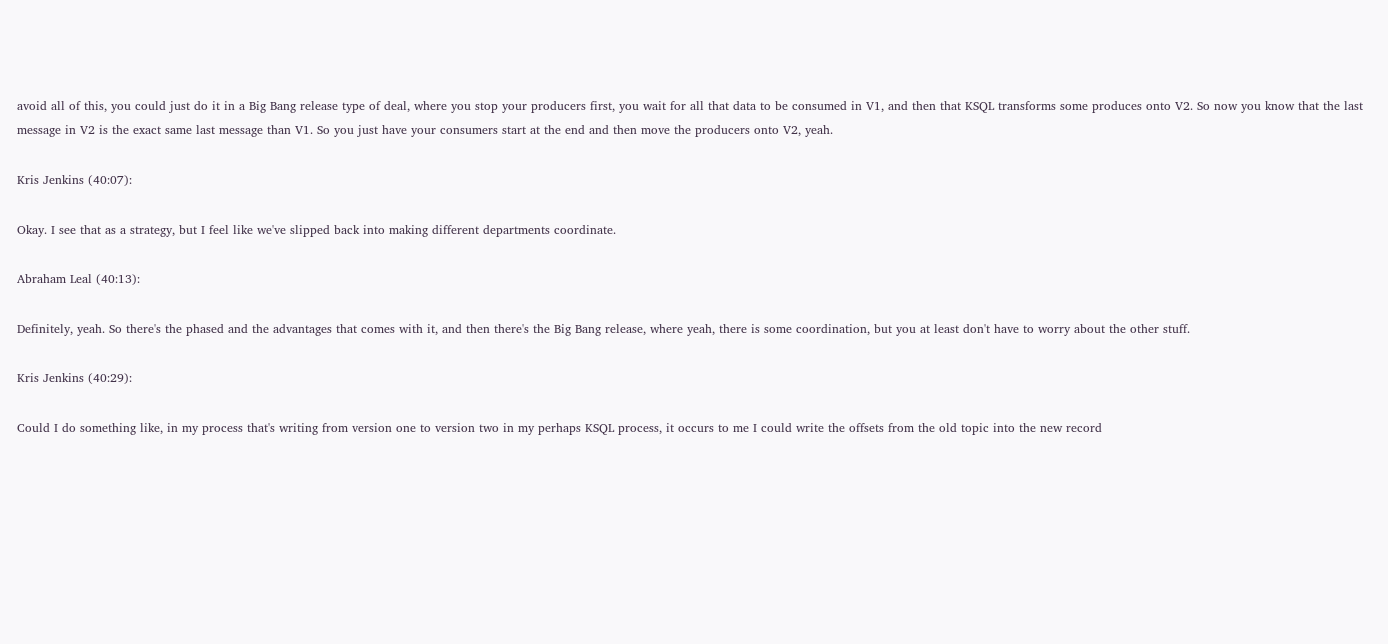avoid all of this, you could just do it in a Big Bang release type of deal, where you stop your producers first, you wait for all that data to be consumed in V1, and then that KSQL transforms some produces onto V2. So now you know that the last message in V2 is the exact same last message than V1. So you just have your consumers start at the end and then move the producers onto V2, yeah.

Kris Jenkins (40:07):

Okay. I see that as a strategy, but I feel like we've slipped back into making different departments coordinate.

Abraham Leal (40:13):

Definitely, yeah. So there's the phased and the advantages that comes with it, and then there's the Big Bang release, where yeah, there is some coordination, but you at least don't have to worry about the other stuff.

Kris Jenkins (40:29):

Could I do something like, in my process that's writing from version one to version two in my perhaps KSQL process, it occurs to me I could write the offsets from the old topic into the new record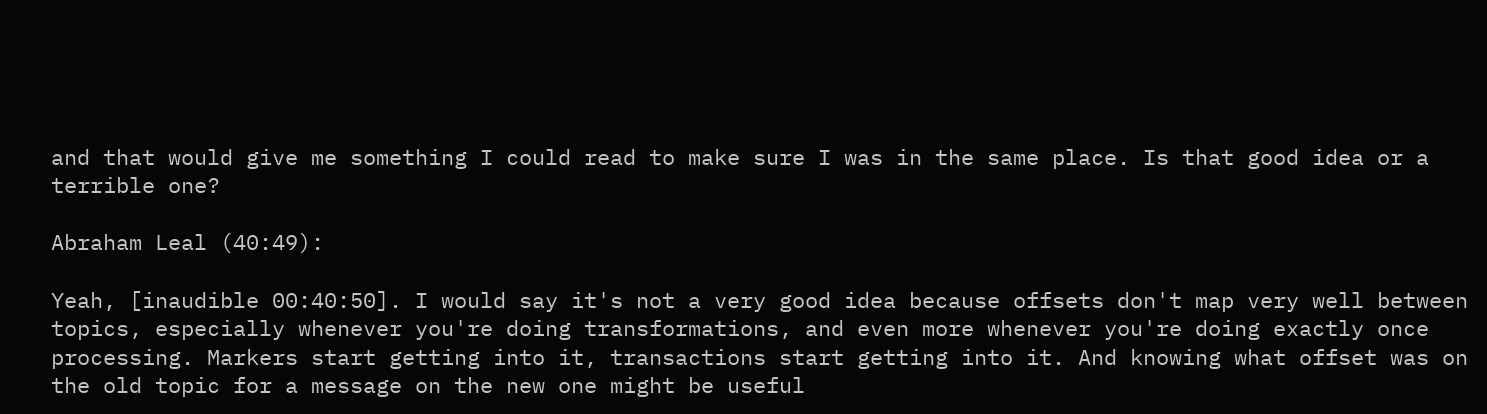and that would give me something I could read to make sure I was in the same place. Is that good idea or a terrible one?

Abraham Leal (40:49):

Yeah, [inaudible 00:40:50]. I would say it's not a very good idea because offsets don't map very well between topics, especially whenever you're doing transformations, and even more whenever you're doing exactly once processing. Markers start getting into it, transactions start getting into it. And knowing what offset was on the old topic for a message on the new one might be useful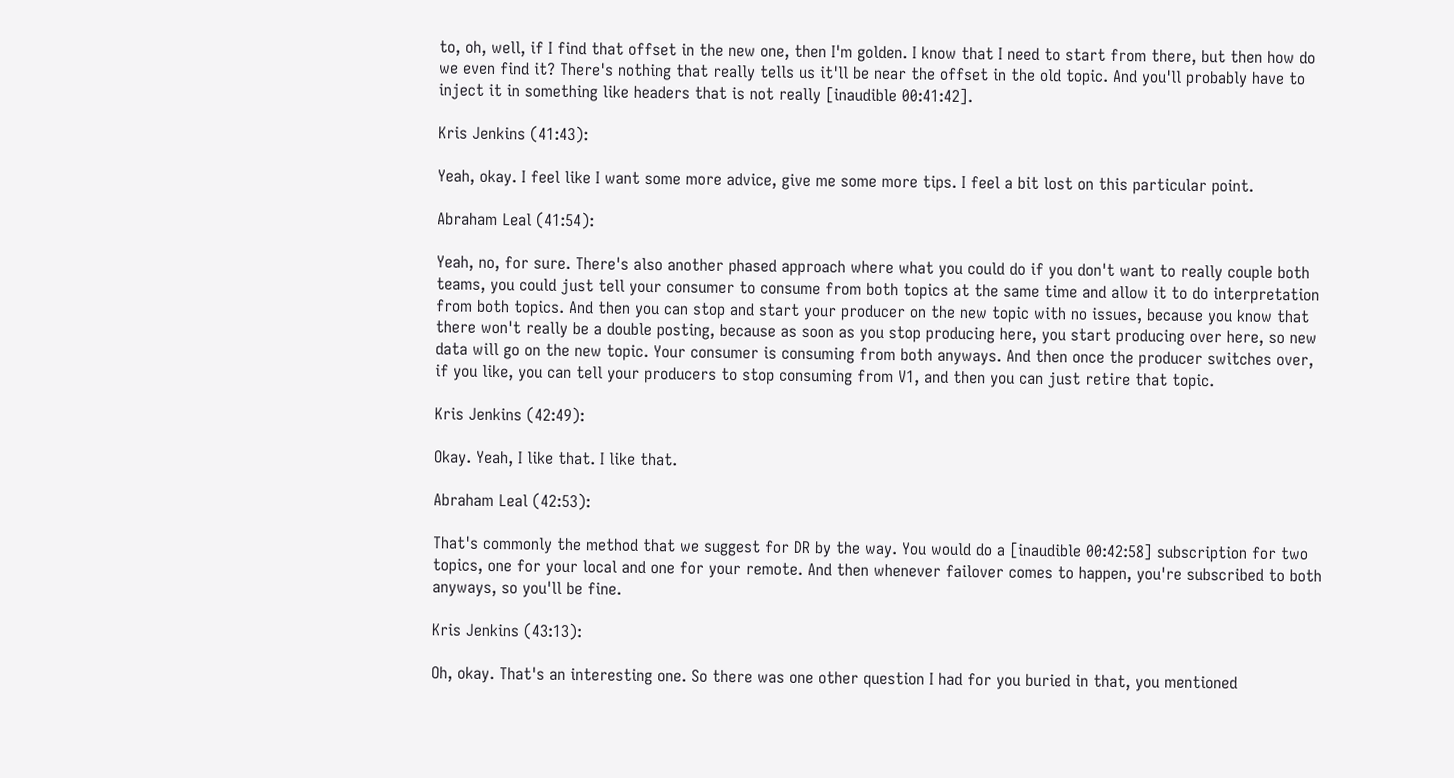to, oh, well, if I find that offset in the new one, then I'm golden. I know that I need to start from there, but then how do we even find it? There's nothing that really tells us it'll be near the offset in the old topic. And you'll probably have to inject it in something like headers that is not really [inaudible 00:41:42].

Kris Jenkins (41:43):

Yeah, okay. I feel like I want some more advice, give me some more tips. I feel a bit lost on this particular point.

Abraham Leal (41:54):

Yeah, no, for sure. There's also another phased approach where what you could do if you don't want to really couple both teams, you could just tell your consumer to consume from both topics at the same time and allow it to do interpretation from both topics. And then you can stop and start your producer on the new topic with no issues, because you know that there won't really be a double posting, because as soon as you stop producing here, you start producing over here, so new data will go on the new topic. Your consumer is consuming from both anyways. And then once the producer switches over, if you like, you can tell your producers to stop consuming from V1, and then you can just retire that topic.

Kris Jenkins (42:49):

Okay. Yeah, I like that. I like that.

Abraham Leal (42:53):

That's commonly the method that we suggest for DR by the way. You would do a [inaudible 00:42:58] subscription for two topics, one for your local and one for your remote. And then whenever failover comes to happen, you're subscribed to both anyways, so you'll be fine.

Kris Jenkins (43:13):

Oh, okay. That's an interesting one. So there was one other question I had for you buried in that, you mentioned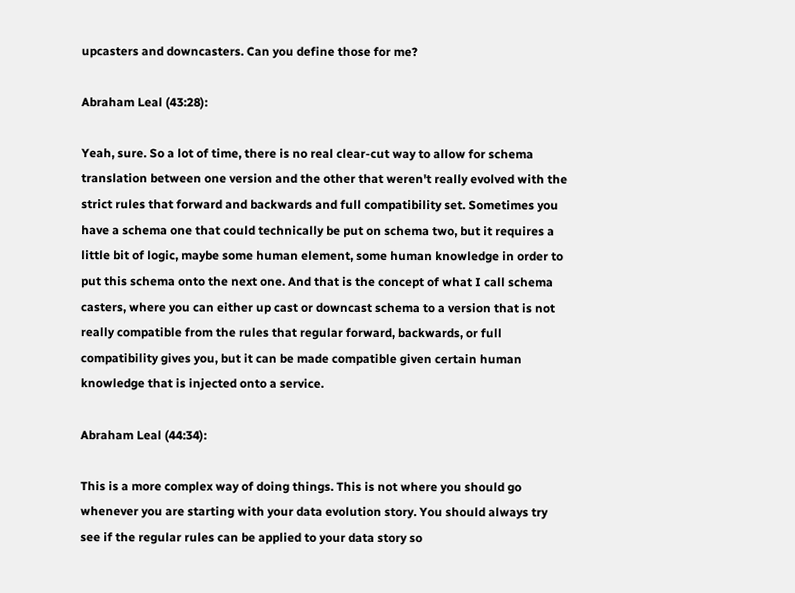upcasters and downcasters. Can you define those for me?

Abraham Leal (43:28):

Yeah, sure. So a lot of time, there is no real clear-cut way to allow for schema translation between one version and the other that weren't really evolved with the strict rules that forward and backwards and full compatibility set. Sometimes you have a schema one that could technically be put on schema two, but it requires a little bit of logic, maybe some human element, some human knowledge in order to put this schema onto the next one. And that is the concept of what I call schema casters, where you can either up cast or downcast schema to a version that is not really compatible from the rules that regular forward, backwards, or full compatibility gives you, but it can be made compatible given certain human knowledge that is injected onto a service.

Abraham Leal (44:34):

This is a more complex way of doing things. This is not where you should go whenever you are starting with your data evolution story. You should always try see if the regular rules can be applied to your data story so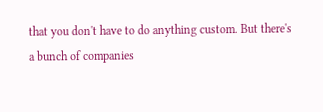that you don't have to do anything custom. But there's a bunch of companies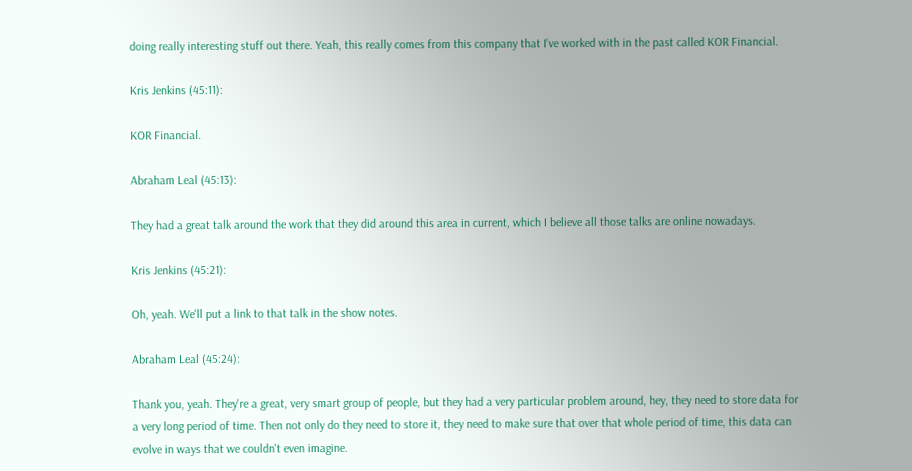doing really interesting stuff out there. Yeah, this really comes from this company that I've worked with in the past called KOR Financial.

Kris Jenkins (45:11):

KOR Financial.

Abraham Leal (45:13):

They had a great talk around the work that they did around this area in current, which I believe all those talks are online nowadays.

Kris Jenkins (45:21):

Oh, yeah. We'll put a link to that talk in the show notes.

Abraham Leal (45:24):

Thank you, yeah. They're a great, very smart group of people, but they had a very particular problem around, hey, they need to store data for a very long period of time. Then not only do they need to store it, they need to make sure that over that whole period of time, this data can evolve in ways that we couldn't even imagine.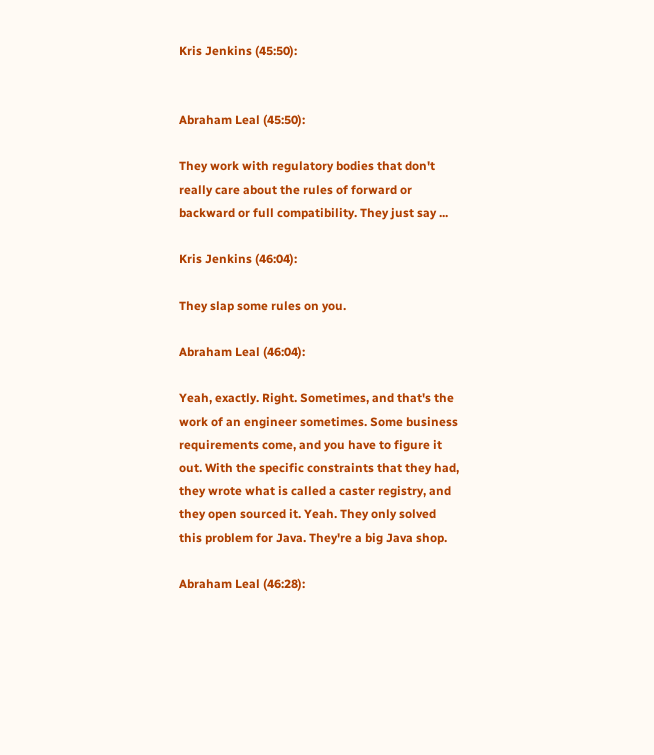Kris Jenkins (45:50):


Abraham Leal (45:50):

They work with regulatory bodies that don't really care about the rules of forward or backward or full compatibility. They just say ...

Kris Jenkins (46:04):

They slap some rules on you.

Abraham Leal (46:04):

Yeah, exactly. Right. Sometimes, and that's the work of an engineer sometimes. Some business requirements come, and you have to figure it out. With the specific constraints that they had, they wrote what is called a caster registry, and they open sourced it. Yeah. They only solved this problem for Java. They're a big Java shop.

Abraham Leal (46:28):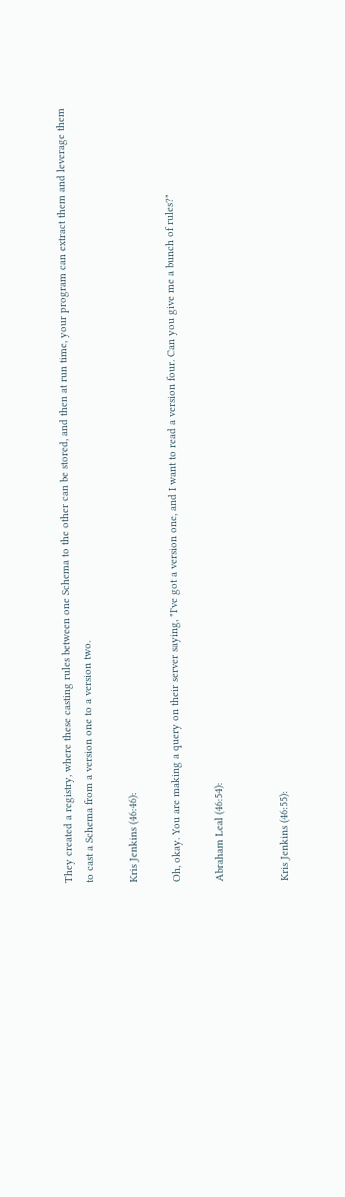They created a registry, where these casting rules between one Schema to the other can be stored, and then at run time, your program can extract them and leverage them to cast a Schema from a version one to a version two.

Kris Jenkins (46:46):

Oh, okay. You are making a query on their server saying, "I've got a version one, and I want to read a version four. Can you give me a bunch of rules?"

Abraham Leal (46:54):


Kris Jenkins (46:55):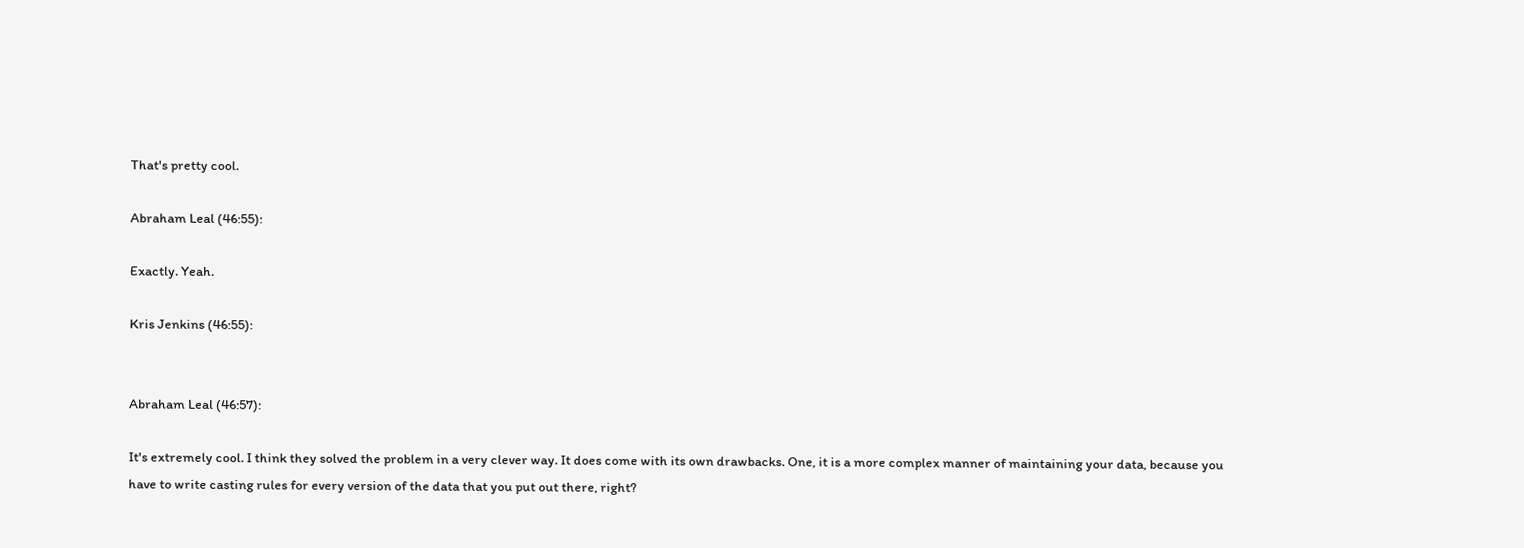That's pretty cool.

Abraham Leal (46:55):

Exactly. Yeah.

Kris Jenkins (46:55):


Abraham Leal (46:57):

It's extremely cool. I think they solved the problem in a very clever way. It does come with its own drawbacks. One, it is a more complex manner of maintaining your data, because you have to write casting rules for every version of the data that you put out there, right?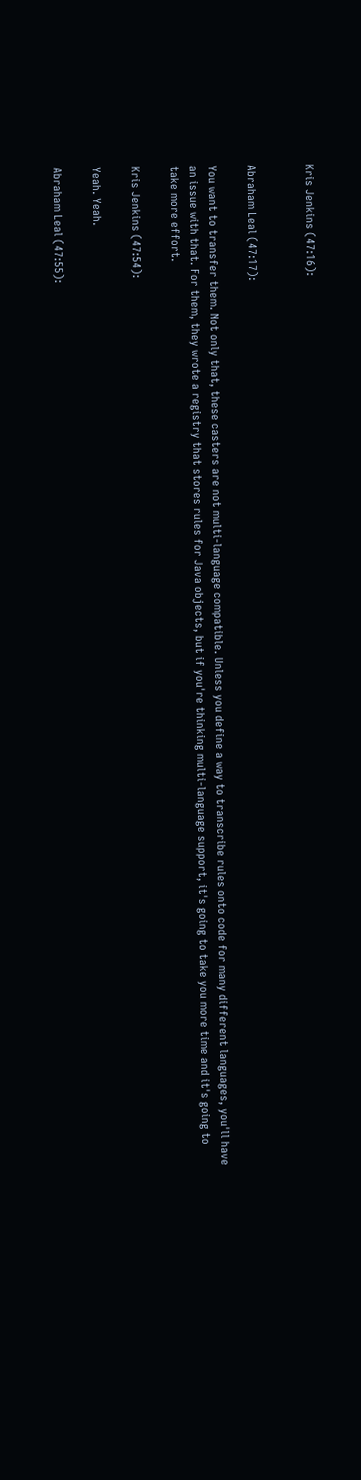Kris Jenkins (47:16):


Abraham Leal (47:17):

You want to transfer them. Not only that, these casters are not multi-language compatible. Unless you define a way to transcribe rules onto code for many different languages, you'll have an issue with that. For them, they wrote a registry that stores rules for Java objects, but if you're thinking multi-language support, it's going to take you more time and it's going to take more effort.

Kris Jenkins (47:54):

Yeah. Yeah.

Abraham Leal (47:55):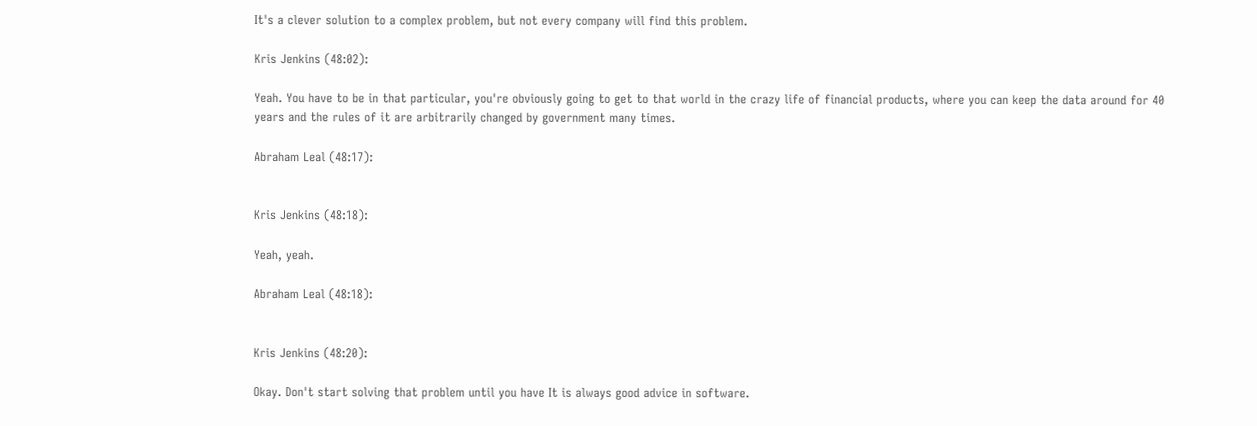It's a clever solution to a complex problem, but not every company will find this problem.

Kris Jenkins (48:02):

Yeah. You have to be in that particular, you're obviously going to get to that world in the crazy life of financial products, where you can keep the data around for 40 years and the rules of it are arbitrarily changed by government many times.

Abraham Leal (48:17):


Kris Jenkins (48:18):

Yeah, yeah.

Abraham Leal (48:18):


Kris Jenkins (48:20):

Okay. Don't start solving that problem until you have It is always good advice in software.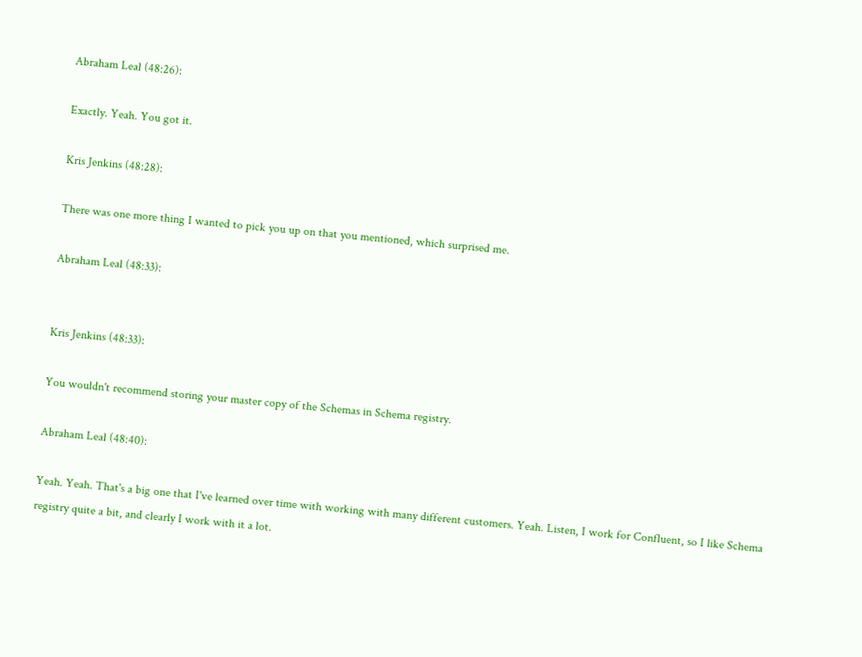Abraham Leal (48:26):

Exactly. Yeah. You got it.

Kris Jenkins (48:28):

There was one more thing I wanted to pick you up on that you mentioned, which surprised me.

Abraham Leal (48:33):


Kris Jenkins (48:33):

You wouldn't recommend storing your master copy of the Schemas in Schema registry.

Abraham Leal (48:40):

Yeah. Yeah. That's a big one that I've learned over time with working with many different customers. Yeah. Listen, I work for Confluent, so I like Schema registry quite a bit, and clearly I work with it a lot.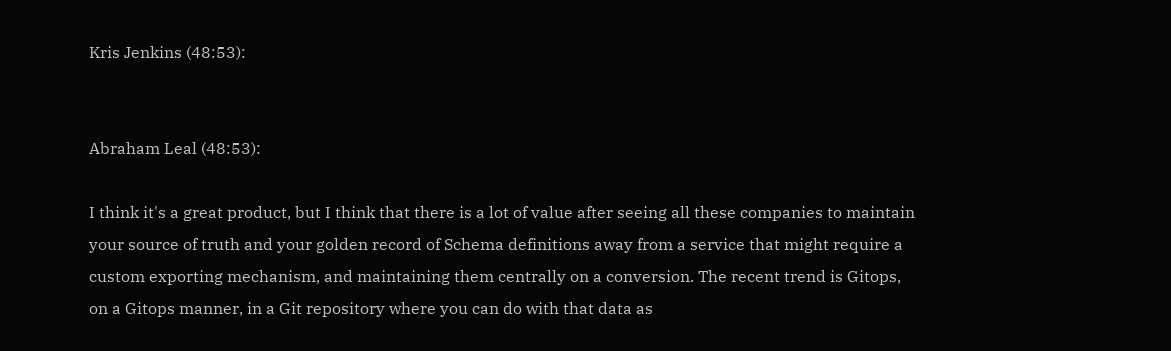Kris Jenkins (48:53):


Abraham Leal (48:53):

I think it's a great product, but I think that there is a lot of value after seeing all these companies to maintain your source of truth and your golden record of Schema definitions away from a service that might require a custom exporting mechanism, and maintaining them centrally on a conversion. The recent trend is Gitops, on a Gitops manner, in a Git repository where you can do with that data as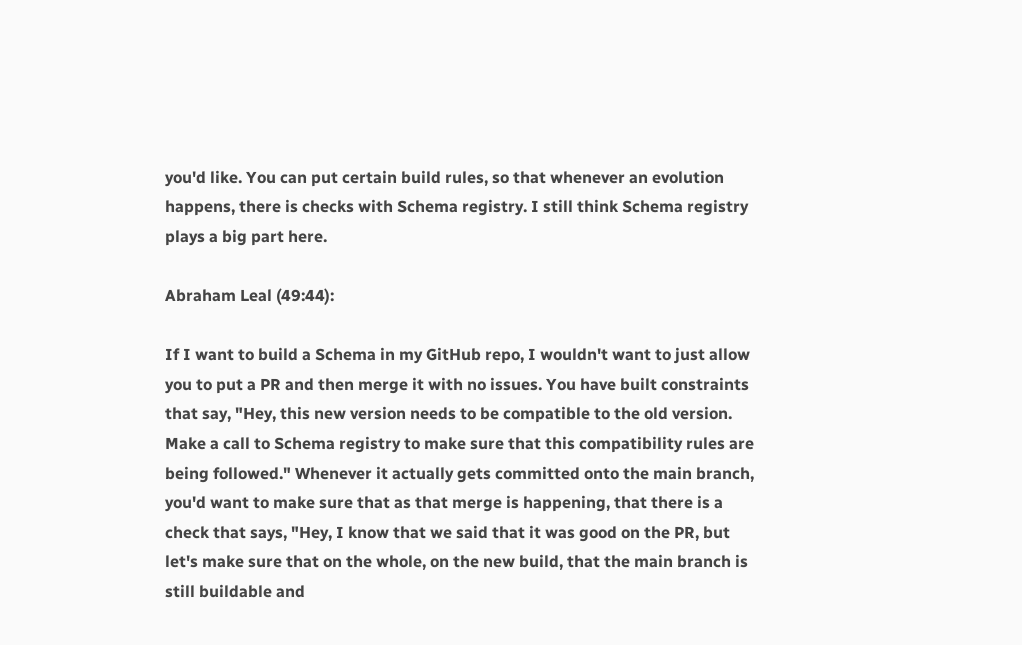you'd like. You can put certain build rules, so that whenever an evolution happens, there is checks with Schema registry. I still think Schema registry plays a big part here.

Abraham Leal (49:44):

If I want to build a Schema in my GitHub repo, I wouldn't want to just allow you to put a PR and then merge it with no issues. You have built constraints that say, "Hey, this new version needs to be compatible to the old version. Make a call to Schema registry to make sure that this compatibility rules are being followed." Whenever it actually gets committed onto the main branch, you'd want to make sure that as that merge is happening, that there is a check that says, "Hey, I know that we said that it was good on the PR, but let's make sure that on the whole, on the new build, that the main branch is still buildable and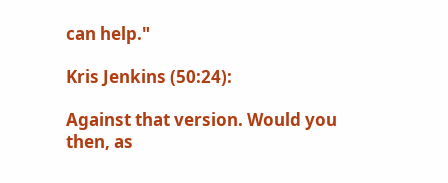can help."

Kris Jenkins (50:24):

Against that version. Would you then, as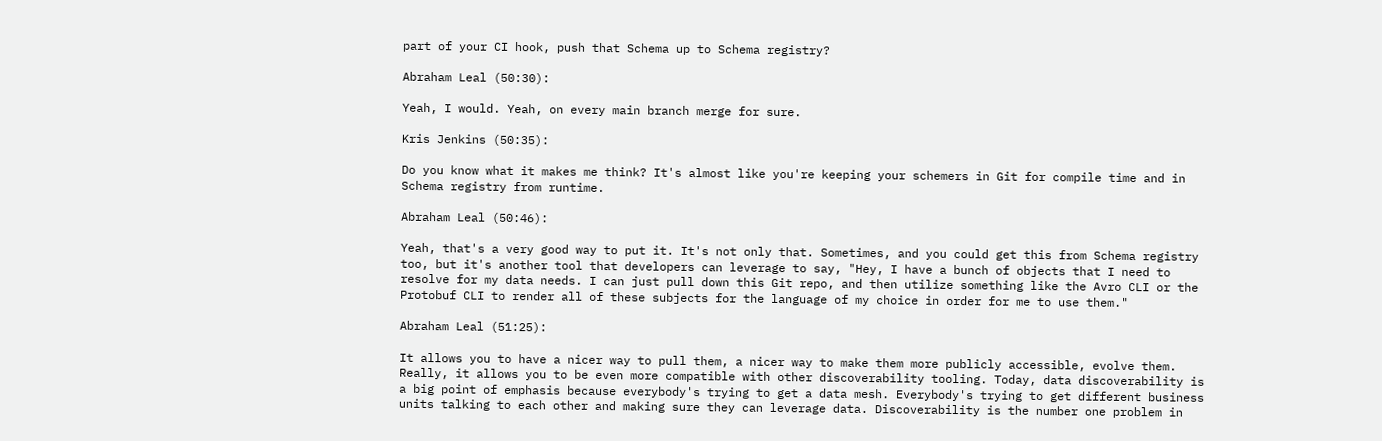part of your CI hook, push that Schema up to Schema registry?

Abraham Leal (50:30):

Yeah, I would. Yeah, on every main branch merge for sure.

Kris Jenkins (50:35):

Do you know what it makes me think? It's almost like you're keeping your schemers in Git for compile time and in Schema registry from runtime.

Abraham Leal (50:46):

Yeah, that's a very good way to put it. It's not only that. Sometimes, and you could get this from Schema registry too, but it's another tool that developers can leverage to say, "Hey, I have a bunch of objects that I need to resolve for my data needs. I can just pull down this Git repo, and then utilize something like the Avro CLI or the Protobuf CLI to render all of these subjects for the language of my choice in order for me to use them."

Abraham Leal (51:25):

It allows you to have a nicer way to pull them, a nicer way to make them more publicly accessible, evolve them. Really, it allows you to be even more compatible with other discoverability tooling. Today, data discoverability is a big point of emphasis because everybody's trying to get a data mesh. Everybody's trying to get different business units talking to each other and making sure they can leverage data. Discoverability is the number one problem in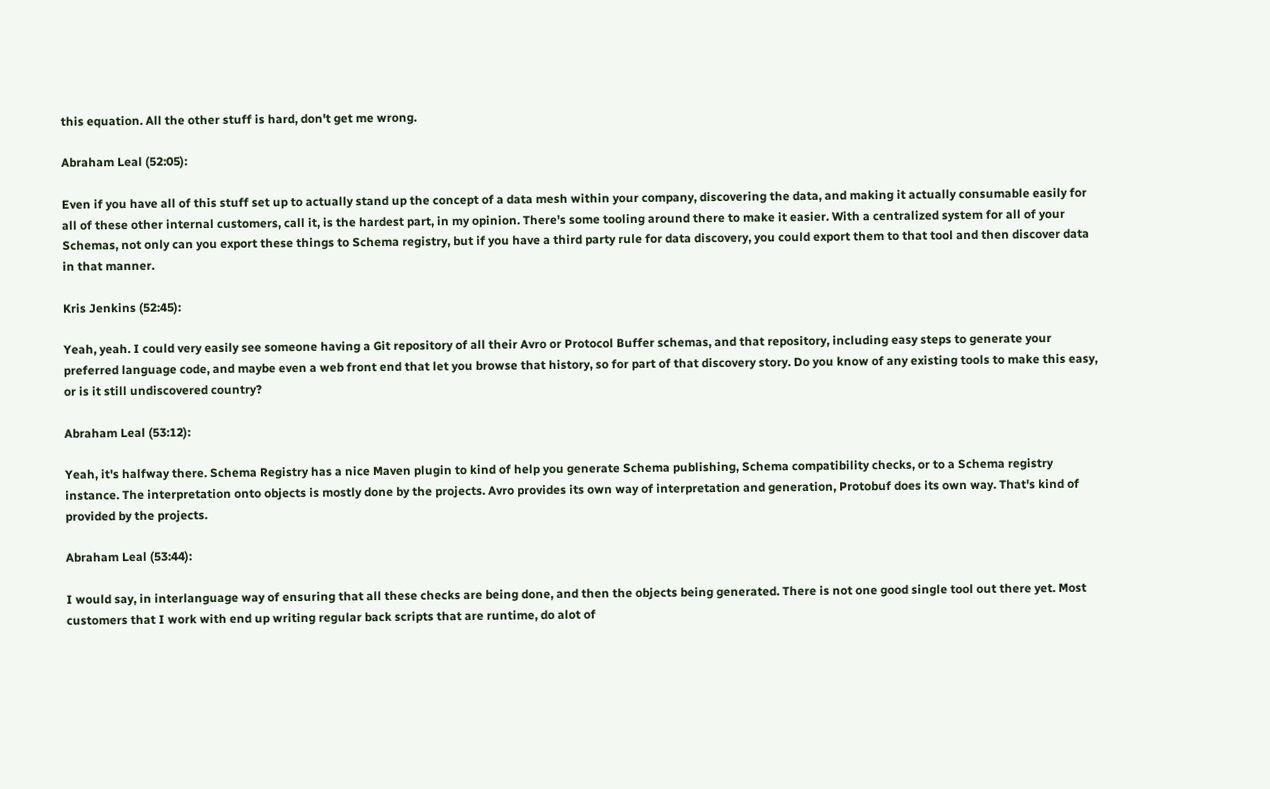this equation. All the other stuff is hard, don't get me wrong.

Abraham Leal (52:05):

Even if you have all of this stuff set up to actually stand up the concept of a data mesh within your company, discovering the data, and making it actually consumable easily for all of these other internal customers, call it, is the hardest part, in my opinion. There's some tooling around there to make it easier. With a centralized system for all of your Schemas, not only can you export these things to Schema registry, but if you have a third party rule for data discovery, you could export them to that tool and then discover data in that manner.

Kris Jenkins (52:45):

Yeah, yeah. I could very easily see someone having a Git repository of all their Avro or Protocol Buffer schemas, and that repository, including easy steps to generate your preferred language code, and maybe even a web front end that let you browse that history, so for part of that discovery story. Do you know of any existing tools to make this easy, or is it still undiscovered country?

Abraham Leal (53:12):

Yeah, it's halfway there. Schema Registry has a nice Maven plugin to kind of help you generate Schema publishing, Schema compatibility checks, or to a Schema registry instance. The interpretation onto objects is mostly done by the projects. Avro provides its own way of interpretation and generation, Protobuf does its own way. That's kind of provided by the projects.

Abraham Leal (53:44):

I would say, in interlanguage way of ensuring that all these checks are being done, and then the objects being generated. There is not one good single tool out there yet. Most customers that I work with end up writing regular back scripts that are runtime, do alot of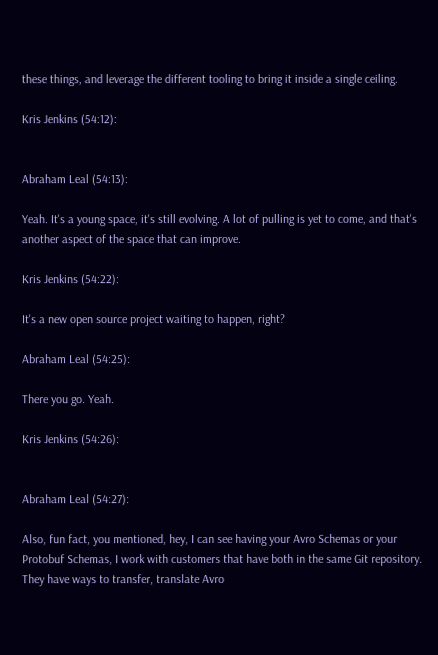these things, and leverage the different tooling to bring it inside a single ceiling.

Kris Jenkins (54:12):


Abraham Leal (54:13):

Yeah. It's a young space, it's still evolving. A lot of pulling is yet to come, and that's another aspect of the space that can improve.

Kris Jenkins (54:22):

It's a new open source project waiting to happen, right?

Abraham Leal (54:25):

There you go. Yeah.

Kris Jenkins (54:26):


Abraham Leal (54:27):

Also, fun fact, you mentioned, hey, I can see having your Avro Schemas or your Protobuf Schemas, I work with customers that have both in the same Git repository. They have ways to transfer, translate Avro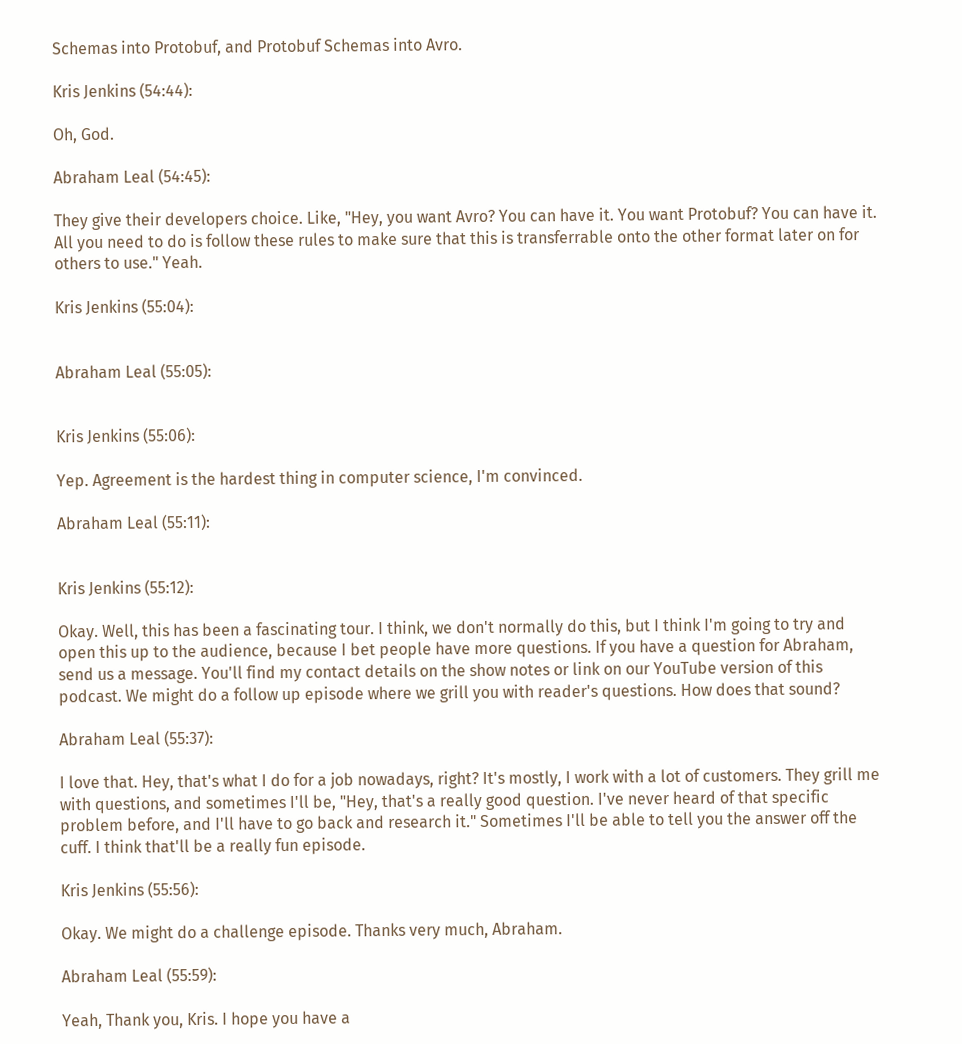Schemas into Protobuf, and Protobuf Schemas into Avro.

Kris Jenkins (54:44):

Oh, God.

Abraham Leal (54:45):

They give their developers choice. Like, "Hey, you want Avro? You can have it. You want Protobuf? You can have it. All you need to do is follow these rules to make sure that this is transferrable onto the other format later on for others to use." Yeah.

Kris Jenkins (55:04):


Abraham Leal (55:05):


Kris Jenkins (55:06):

Yep. Agreement is the hardest thing in computer science, I'm convinced.

Abraham Leal (55:11):


Kris Jenkins (55:12):

Okay. Well, this has been a fascinating tour. I think, we don't normally do this, but I think I'm going to try and open this up to the audience, because I bet people have more questions. If you have a question for Abraham, send us a message. You'll find my contact details on the show notes or link on our YouTube version of this podcast. We might do a follow up episode where we grill you with reader's questions. How does that sound?

Abraham Leal (55:37):

I love that. Hey, that's what I do for a job nowadays, right? It's mostly, I work with a lot of customers. They grill me with questions, and sometimes I'll be, "Hey, that's a really good question. I've never heard of that specific problem before, and I'll have to go back and research it." Sometimes I'll be able to tell you the answer off the cuff. I think that'll be a really fun episode.

Kris Jenkins (55:56):

Okay. We might do a challenge episode. Thanks very much, Abraham.

Abraham Leal (55:59):

Yeah, Thank you, Kris. I hope you have a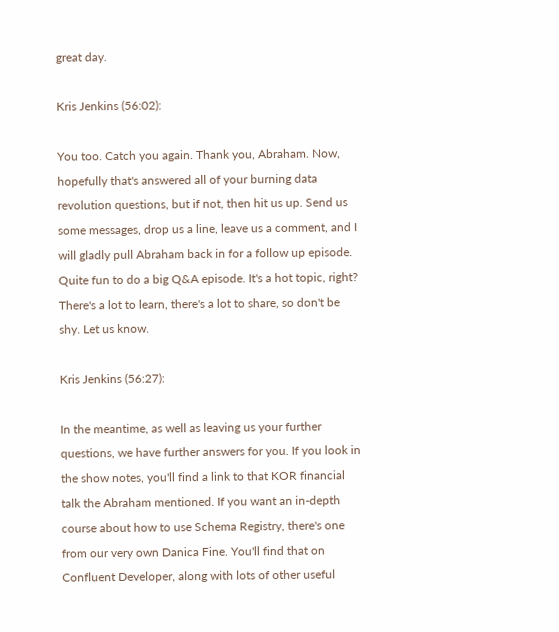great day.

Kris Jenkins (56:02):

You too. Catch you again. Thank you, Abraham. Now, hopefully that's answered all of your burning data revolution questions, but if not, then hit us up. Send us some messages, drop us a line, leave us a comment, and I will gladly pull Abraham back in for a follow up episode. Quite fun to do a big Q&A episode. It's a hot topic, right? There's a lot to learn, there's a lot to share, so don't be shy. Let us know.

Kris Jenkins (56:27):

In the meantime, as well as leaving us your further questions, we have further answers for you. If you look in the show notes, you'll find a link to that KOR financial talk the Abraham mentioned. If you want an in-depth course about how to use Schema Registry, there's one from our very own Danica Fine. You'll find that on Confluent Developer, along with lots of other useful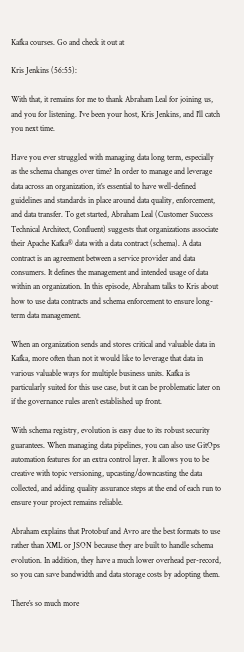Kafka courses. Go and check it out at

Kris Jenkins (56:55):

With that, it remains for me to thank Abraham Leal for joining us, and you for listening. I've been your host, Kris Jenkins, and I'll catch you next time.

Have you ever struggled with managing data long term, especially as the schema changes over time? In order to manage and leverage data across an organization, it’s essential to have well-defined guidelines and standards in place around data quality, enforcement, and data transfer. To get started, Abraham Leal (Customer Success Technical Architect, Confluent) suggests that organizations associate their Apache Kafka® data with a data contract (schema). A data contract is an agreement between a service provider and data consumers. It defines the management and intended usage of data within an organization. In this episode, Abraham talks to Kris about how to use data contracts and schema enforcement to ensure long-term data management.

When an organization sends and stores critical and valuable data in Kafka, more often than not it would like to leverage that data in various valuable ways for multiple business units. Kafka is particularly suited for this use case, but it can be problematic later on if the governance rules aren’t established up front.

With schema registry, evolution is easy due to its robust security guarantees. When managing data pipelines, you can also use GitOps automation features for an extra control layer. It allows you to be creative with topic versioning, upcasting/downcasting the data collected, and adding quality assurance steps at the end of each run to ensure your project remains reliable.

Abraham explains that Protobuf and Avro are the best formats to use rather than XML or JSON because they are built to handle schema evolution. In addition, they have a much lower overhead per-record, so you can save bandwidth and data storage costs by adopting them.

There’s so much more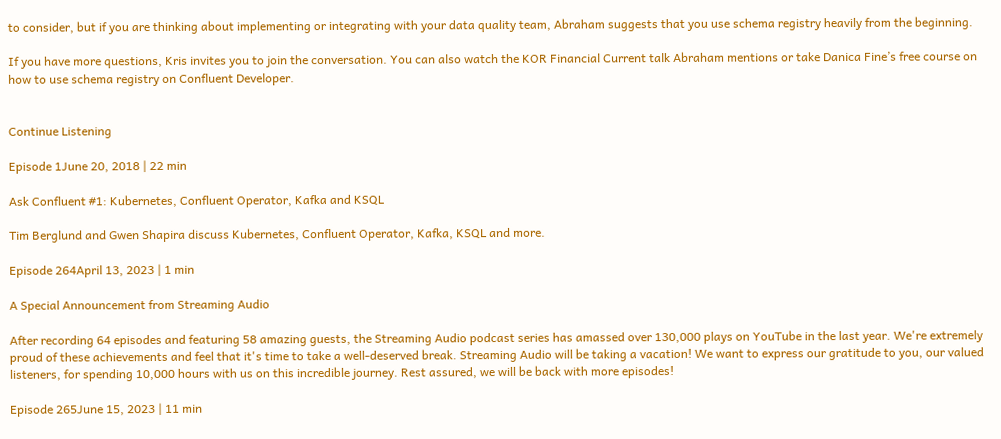to consider, but if you are thinking about implementing or integrating with your data quality team, Abraham suggests that you use schema registry heavily from the beginning.

If you have more questions, Kris invites you to join the conversation. You can also watch the KOR Financial Current talk Abraham mentions or take Danica Fine’s free course on how to use schema registry on Confluent Developer.


Continue Listening

Episode 1June 20, 2018 | 22 min

Ask Confluent #1: Kubernetes, Confluent Operator, Kafka and KSQL

Tim Berglund and Gwen Shapira discuss Kubernetes, Confluent Operator, Kafka, KSQL and more.

Episode 264April 13, 2023 | 1 min

A Special Announcement from Streaming Audio

After recording 64 episodes and featuring 58 amazing guests, the Streaming Audio podcast series has amassed over 130,000 plays on YouTube in the last year. We're extremely proud of these achievements and feel that it's time to take a well-deserved break. Streaming Audio will be taking a vacation! We want to express our gratitude to you, our valued listeners, for spending 10,000 hours with us on this incredible journey. Rest assured, we will be back with more episodes!

Episode 265June 15, 2023 | 11 min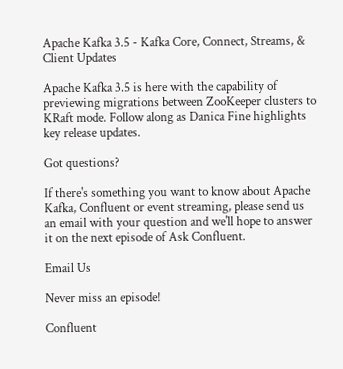Apache Kafka 3.5 - Kafka Core, Connect, Streams, & Client Updates

Apache Kafka 3.5 is here with the capability of previewing migrations between ZooKeeper clusters to KRaft mode. Follow along as Danica Fine highlights key release updates.

Got questions?

If there's something you want to know about Apache Kafka, Confluent or event streaming, please send us an email with your question and we'll hope to answer it on the next episode of Ask Confluent.

Email Us

Never miss an episode!

Confluent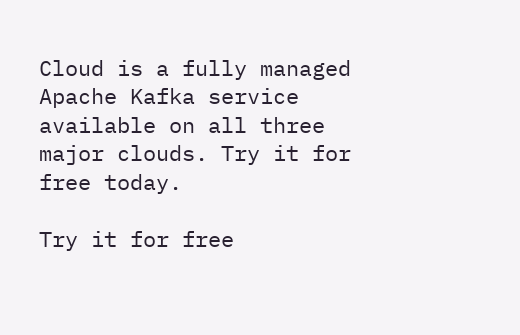Cloud is a fully managed Apache Kafka service available on all three major clouds. Try it for free today.

Try it for free